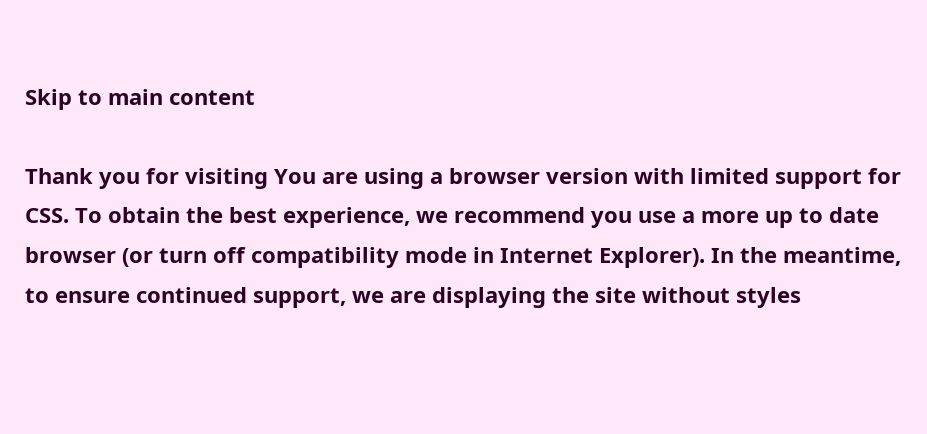Skip to main content

Thank you for visiting You are using a browser version with limited support for CSS. To obtain the best experience, we recommend you use a more up to date browser (or turn off compatibility mode in Internet Explorer). In the meantime, to ensure continued support, we are displaying the site without styles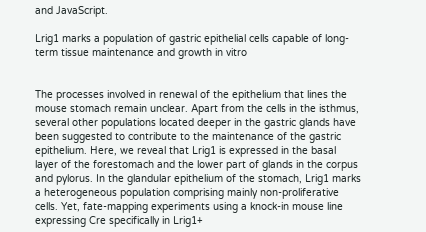and JavaScript.

Lrig1 marks a population of gastric epithelial cells capable of long-term tissue maintenance and growth in vitro


The processes involved in renewal of the epithelium that lines the mouse stomach remain unclear. Apart from the cells in the isthmus, several other populations located deeper in the gastric glands have been suggested to contribute to the maintenance of the gastric epithelium. Here, we reveal that Lrig1 is expressed in the basal layer of the forestomach and the lower part of glands in the corpus and pylorus. In the glandular epithelium of the stomach, Lrig1 marks a heterogeneous population comprising mainly non-proliferative cells. Yet, fate-mapping experiments using a knock-in mouse line expressing Cre specifically in Lrig1+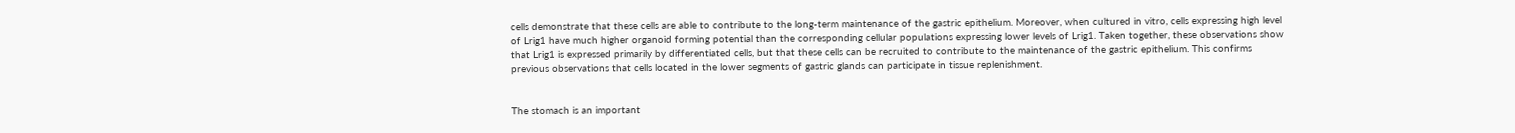cells demonstrate that these cells are able to contribute to the long-term maintenance of the gastric epithelium. Moreover, when cultured in vitro, cells expressing high level of Lrig1 have much higher organoid forming potential than the corresponding cellular populations expressing lower levels of Lrig1. Taken together, these observations show that Lrig1 is expressed primarily by differentiated cells, but that these cells can be recruited to contribute to the maintenance of the gastric epithelium. This confirms previous observations that cells located in the lower segments of gastric glands can participate in tissue replenishment.


The stomach is an important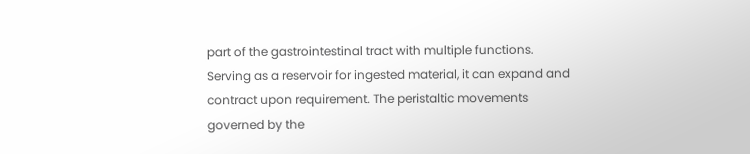part of the gastrointestinal tract with multiple functions. Serving as a reservoir for ingested material, it can expand and contract upon requirement. The peristaltic movements governed by the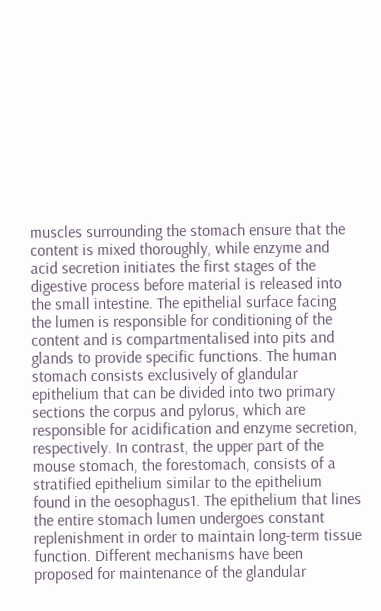muscles surrounding the stomach ensure that the content is mixed thoroughly, while enzyme and acid secretion initiates the first stages of the digestive process before material is released into the small intestine. The epithelial surface facing the lumen is responsible for conditioning of the content and is compartmentalised into pits and glands to provide specific functions. The human stomach consists exclusively of glandular epithelium that can be divided into two primary sections the corpus and pylorus, which are responsible for acidification and enzyme secretion, respectively. In contrast, the upper part of the mouse stomach, the forestomach, consists of a stratified epithelium similar to the epithelium found in the oesophagus1. The epithelium that lines the entire stomach lumen undergoes constant replenishment in order to maintain long-term tissue function. Different mechanisms have been proposed for maintenance of the glandular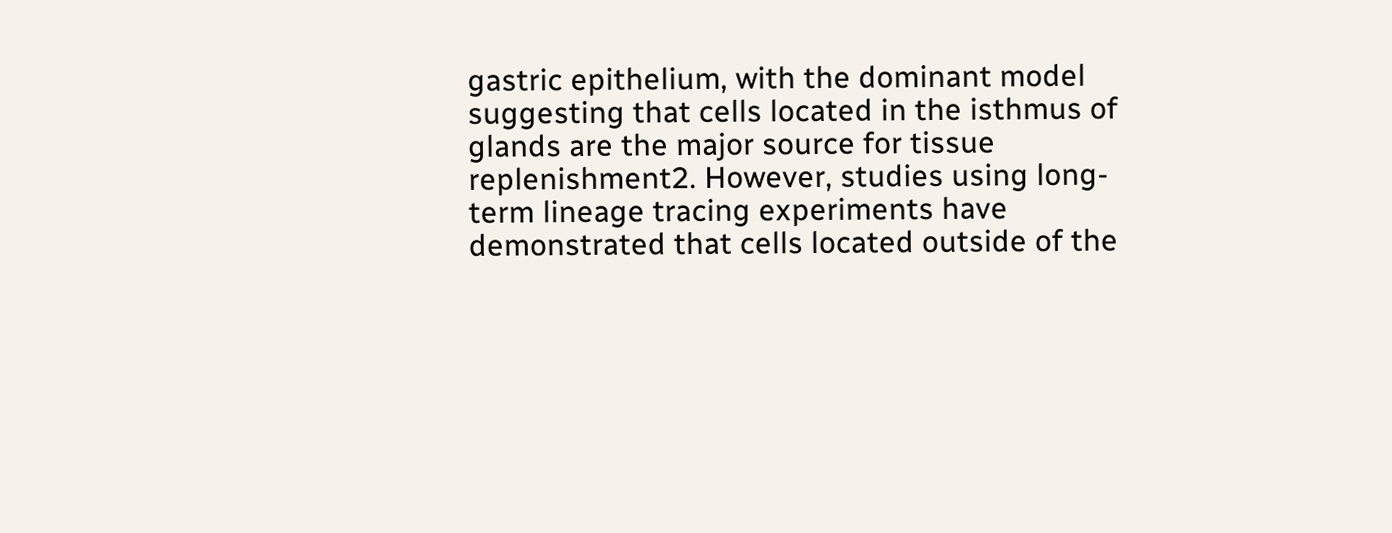gastric epithelium, with the dominant model suggesting that cells located in the isthmus of glands are the major source for tissue replenishment2. However, studies using long-term lineage tracing experiments have demonstrated that cells located outside of the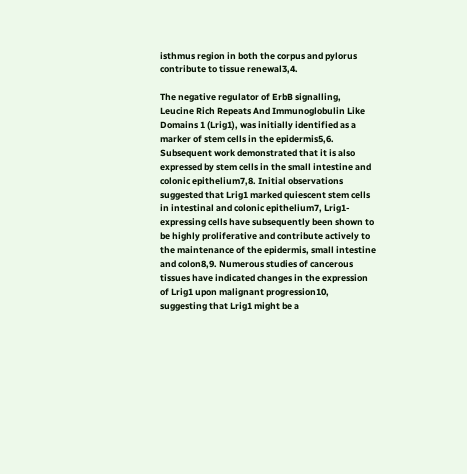isthmus region in both the corpus and pylorus contribute to tissue renewal3,4.

The negative regulator of ErbB signalling, Leucine Rich Repeats And Immunoglobulin Like Domains 1 (Lrig1), was initially identified as a marker of stem cells in the epidermis5,6. Subsequent work demonstrated that it is also expressed by stem cells in the small intestine and colonic epithelium7,8. Initial observations suggested that Lrig1 marked quiescent stem cells in intestinal and colonic epithelium7, Lrig1-expressing cells have subsequently been shown to be highly proliferative and contribute actively to the maintenance of the epidermis, small intestine and colon8,9. Numerous studies of cancerous tissues have indicated changes in the expression of Lrig1 upon malignant progression10, suggesting that Lrig1 might be a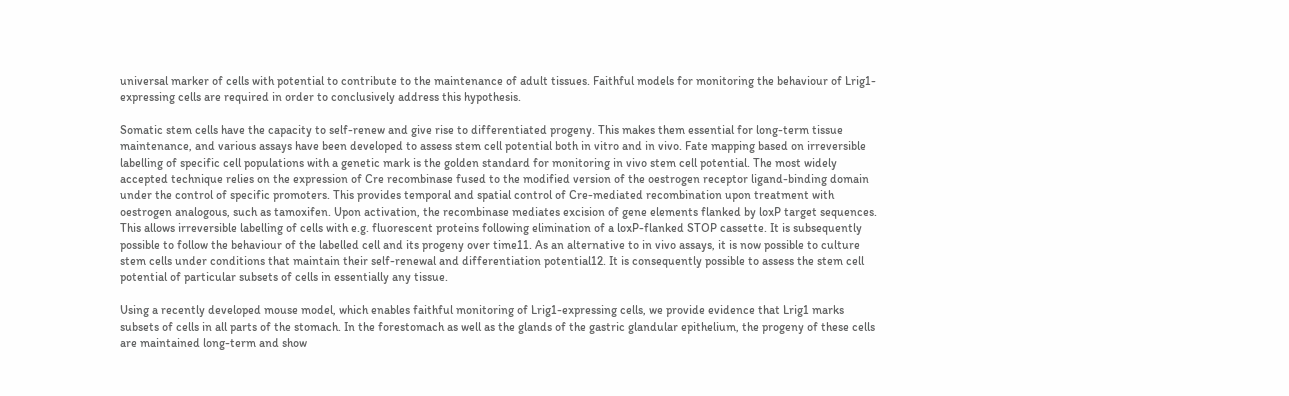universal marker of cells with potential to contribute to the maintenance of adult tissues. Faithful models for monitoring the behaviour of Lrig1-expressing cells are required in order to conclusively address this hypothesis.

Somatic stem cells have the capacity to self-renew and give rise to differentiated progeny. This makes them essential for long-term tissue maintenance, and various assays have been developed to assess stem cell potential both in vitro and in vivo. Fate mapping based on irreversible labelling of specific cell populations with a genetic mark is the golden standard for monitoring in vivo stem cell potential. The most widely accepted technique relies on the expression of Cre recombinase fused to the modified version of the oestrogen receptor ligand-binding domain under the control of specific promoters. This provides temporal and spatial control of Cre-mediated recombination upon treatment with oestrogen analogous, such as tamoxifen. Upon activation, the recombinase mediates excision of gene elements flanked by loxP target sequences. This allows irreversible labelling of cells with e.g. fluorescent proteins following elimination of a loxP-flanked STOP cassette. It is subsequently possible to follow the behaviour of the labelled cell and its progeny over time11. As an alternative to in vivo assays, it is now possible to culture stem cells under conditions that maintain their self-renewal and differentiation potential12. It is consequently possible to assess the stem cell potential of particular subsets of cells in essentially any tissue.

Using a recently developed mouse model, which enables faithful monitoring of Lrig1-expressing cells, we provide evidence that Lrig1 marks subsets of cells in all parts of the stomach. In the forestomach as well as the glands of the gastric glandular epithelium, the progeny of these cells are maintained long-term and show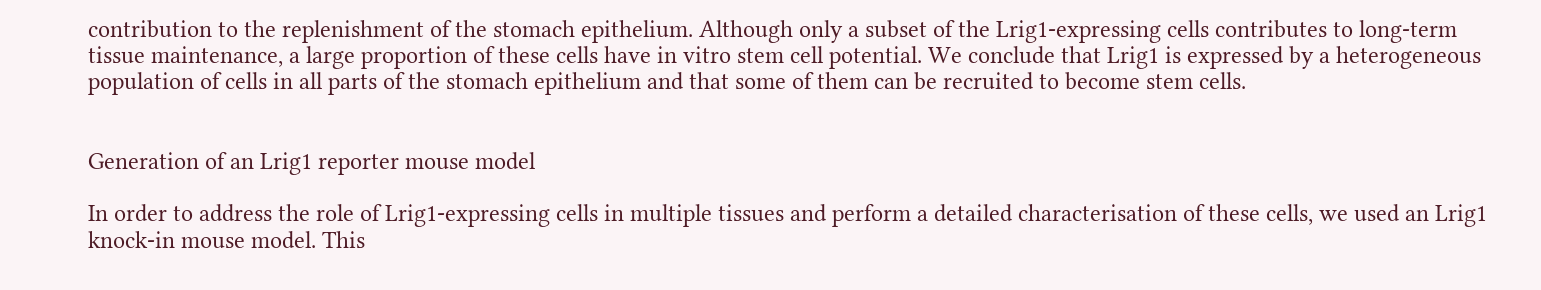contribution to the replenishment of the stomach epithelium. Although only a subset of the Lrig1-expressing cells contributes to long-term tissue maintenance, a large proportion of these cells have in vitro stem cell potential. We conclude that Lrig1 is expressed by a heterogeneous population of cells in all parts of the stomach epithelium and that some of them can be recruited to become stem cells.


Generation of an Lrig1 reporter mouse model

In order to address the role of Lrig1-expressing cells in multiple tissues and perform a detailed characterisation of these cells, we used an Lrig1 knock-in mouse model. This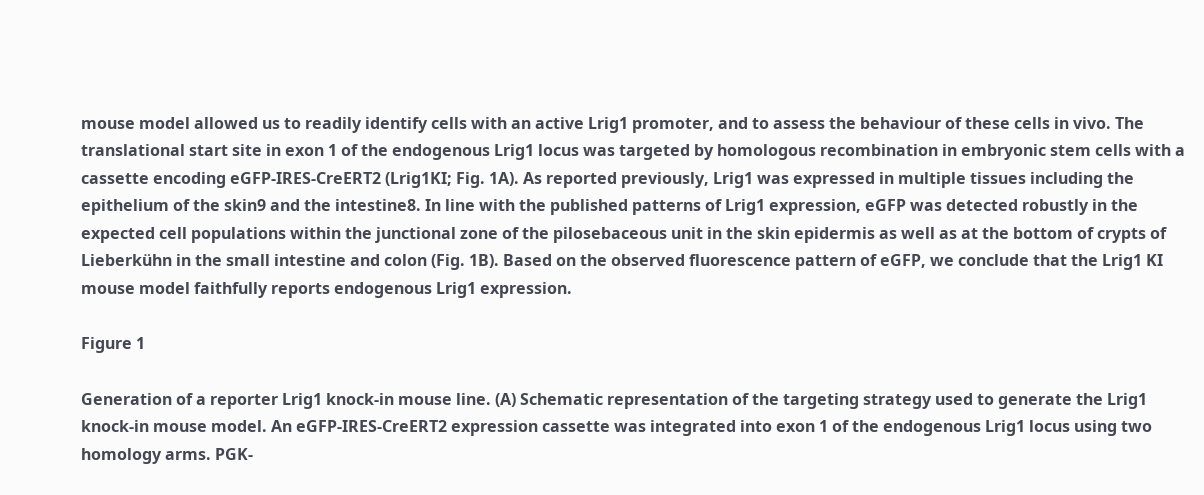mouse model allowed us to readily identify cells with an active Lrig1 promoter, and to assess the behaviour of these cells in vivo. The translational start site in exon 1 of the endogenous Lrig1 locus was targeted by homologous recombination in embryonic stem cells with a cassette encoding eGFP-IRES-CreERT2 (Lrig1KI; Fig. 1A). As reported previously, Lrig1 was expressed in multiple tissues including the epithelium of the skin9 and the intestine8. In line with the published patterns of Lrig1 expression, eGFP was detected robustly in the expected cell populations within the junctional zone of the pilosebaceous unit in the skin epidermis as well as at the bottom of crypts of Lieberkühn in the small intestine and colon (Fig. 1B). Based on the observed fluorescence pattern of eGFP, we conclude that the Lrig1 KI mouse model faithfully reports endogenous Lrig1 expression.

Figure 1

Generation of a reporter Lrig1 knock-in mouse line. (A) Schematic representation of the targeting strategy used to generate the Lrig1 knock-in mouse model. An eGFP-IRES-CreERT2 expression cassette was integrated into exon 1 of the endogenous Lrig1 locus using two homology arms. PGK-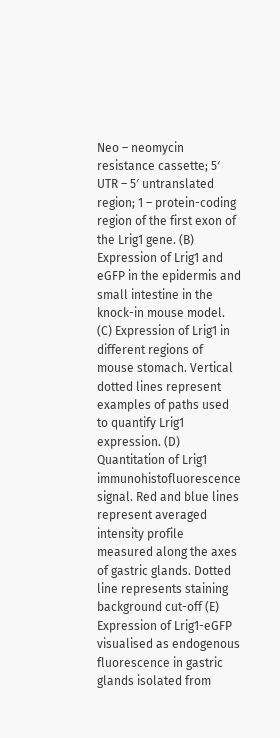Neo – neomycin resistance cassette; 5′ UTR – 5′ untranslated region; 1 – protein-coding region of the first exon of the Lrig1 gene. (B) Expression of Lrig1 and eGFP in the epidermis and small intestine in the knock-in mouse model. (C) Expression of Lrig1 in different regions of mouse stomach. Vertical dotted lines represent examples of paths used to quantify Lrig1 expression. (D) Quantitation of Lrig1 immunohistofluorescence signal. Red and blue lines represent averaged intensity profile measured along the axes of gastric glands. Dotted line represents staining background cut-off (E) Expression of Lrig1-eGFP visualised as endogenous fluorescence in gastric glands isolated from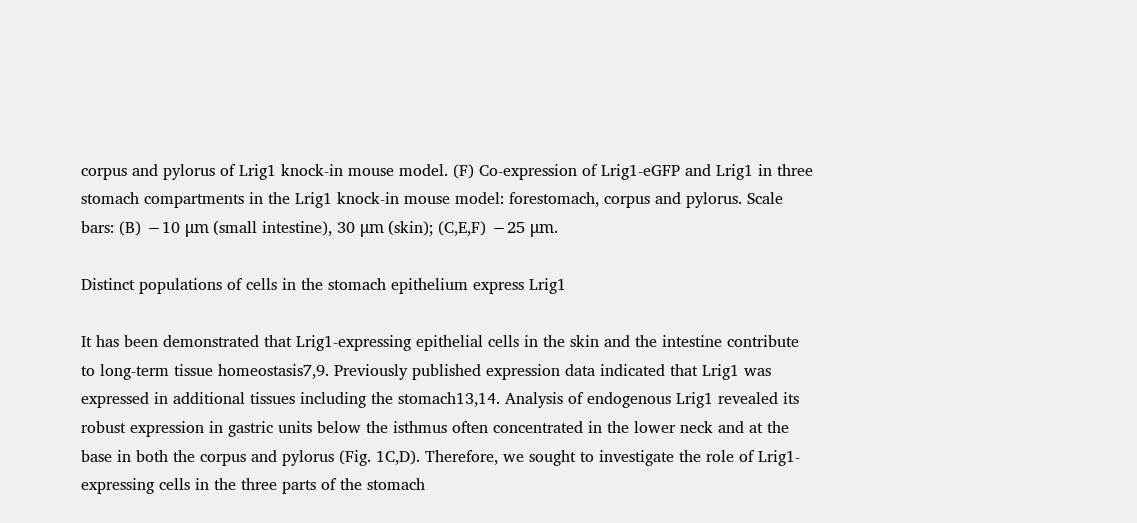corpus and pylorus of Lrig1 knock-in mouse model. (F) Co-expression of Lrig1-eGFP and Lrig1 in three stomach compartments in the Lrig1 knock-in mouse model: forestomach, corpus and pylorus. Scale bars: (B) −10 μm (small intestine), 30 μm (skin); (C,E,F) −25 μm.

Distinct populations of cells in the stomach epithelium express Lrig1

It has been demonstrated that Lrig1-expressing epithelial cells in the skin and the intestine contribute to long-term tissue homeostasis7,9. Previously published expression data indicated that Lrig1 was expressed in additional tissues including the stomach13,14. Analysis of endogenous Lrig1 revealed its robust expression in gastric units below the isthmus often concentrated in the lower neck and at the base in both the corpus and pylorus (Fig. 1C,D). Therefore, we sought to investigate the role of Lrig1-expressing cells in the three parts of the stomach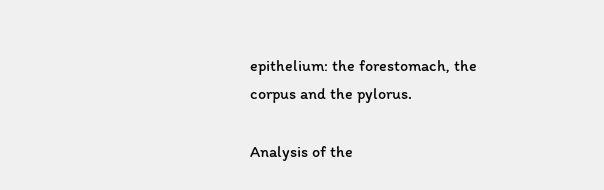epithelium: the forestomach, the corpus and the pylorus.

Analysis of the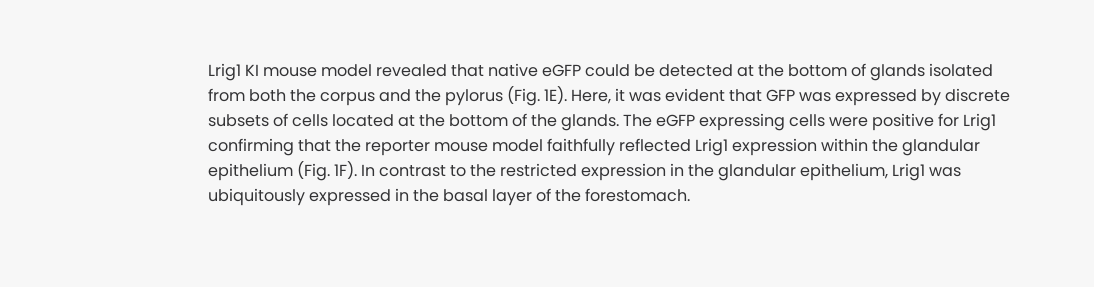Lrig1 KI mouse model revealed that native eGFP could be detected at the bottom of glands isolated from both the corpus and the pylorus (Fig. 1E). Here, it was evident that GFP was expressed by discrete subsets of cells located at the bottom of the glands. The eGFP expressing cells were positive for Lrig1 confirming that the reporter mouse model faithfully reflected Lrig1 expression within the glandular epithelium (Fig. 1F). In contrast to the restricted expression in the glandular epithelium, Lrig1 was ubiquitously expressed in the basal layer of the forestomach.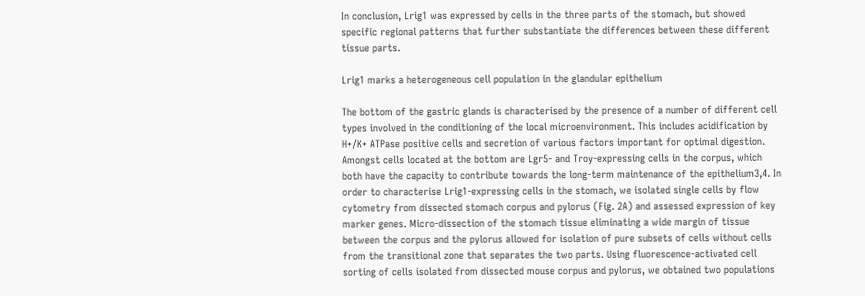In conclusion, Lrig1 was expressed by cells in the three parts of the stomach, but showed specific regional patterns that further substantiate the differences between these different tissue parts.

Lrig1 marks a heterogeneous cell population in the glandular epithelium

The bottom of the gastric glands is characterised by the presence of a number of different cell types involved in the conditioning of the local microenvironment. This includes acidification by H+/K+ ATPase positive cells and secretion of various factors important for optimal digestion. Amongst cells located at the bottom are Lgr5- and Troy-expressing cells in the corpus, which both have the capacity to contribute towards the long-term maintenance of the epithelium3,4. In order to characterise Lrig1-expressing cells in the stomach, we isolated single cells by flow cytometry from dissected stomach corpus and pylorus (Fig. 2A) and assessed expression of key marker genes. Micro-dissection of the stomach tissue eliminating a wide margin of tissue between the corpus and the pylorus allowed for isolation of pure subsets of cells without cells from the transitional zone that separates the two parts. Using fluorescence-activated cell sorting of cells isolated from dissected mouse corpus and pylorus, we obtained two populations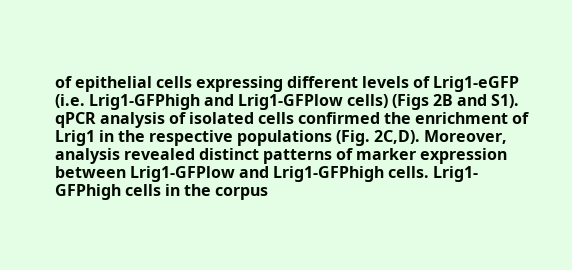of epithelial cells expressing different levels of Lrig1-eGFP (i.e. Lrig1-GFPhigh and Lrig1-GFPlow cells) (Figs 2B and S1). qPCR analysis of isolated cells confirmed the enrichment of Lrig1 in the respective populations (Fig. 2C,D). Moreover, analysis revealed distinct patterns of marker expression between Lrig1-GFPlow and Lrig1-GFPhigh cells. Lrig1-GFPhigh cells in the corpus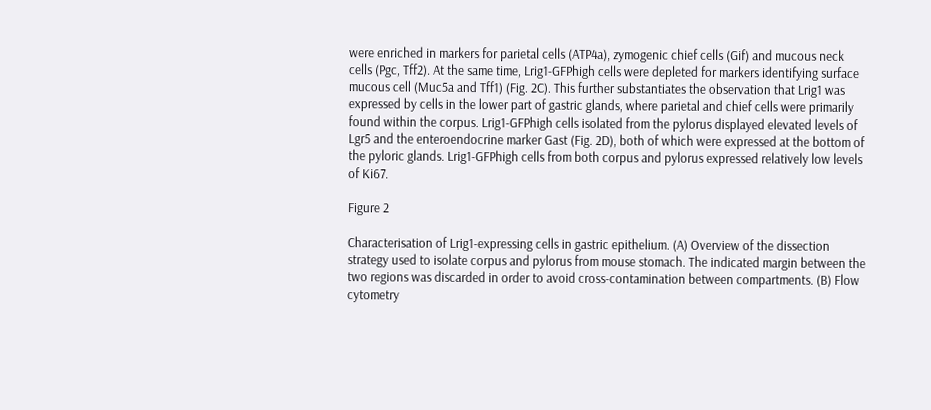were enriched in markers for parietal cells (ATP4a), zymogenic chief cells (Gif) and mucous neck cells (Pgc, Tff2). At the same time, Lrig1-GFPhigh cells were depleted for markers identifying surface mucous cell (Muc5a and Tff1) (Fig. 2C). This further substantiates the observation that Lrig1 was expressed by cells in the lower part of gastric glands, where parietal and chief cells were primarily found within the corpus. Lrig1-GFPhigh cells isolated from the pylorus displayed elevated levels of Lgr5 and the enteroendocrine marker Gast (Fig. 2D), both of which were expressed at the bottom of the pyloric glands. Lrig1-GFPhigh cells from both corpus and pylorus expressed relatively low levels of Ki67.

Figure 2

Characterisation of Lrig1-expressing cells in gastric epithelium. (A) Overview of the dissection strategy used to isolate corpus and pylorus from mouse stomach. The indicated margin between the two regions was discarded in order to avoid cross-contamination between compartments. (B) Flow cytometry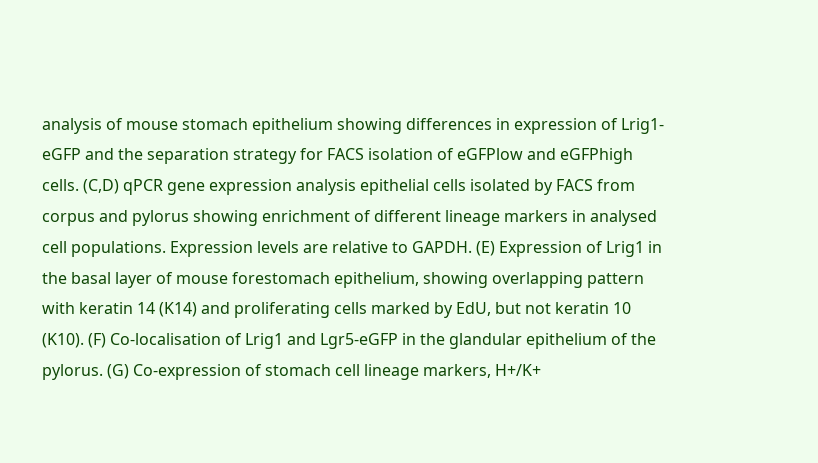analysis of mouse stomach epithelium showing differences in expression of Lrig1-eGFP and the separation strategy for FACS isolation of eGFPlow and eGFPhigh cells. (C,D) qPCR gene expression analysis epithelial cells isolated by FACS from corpus and pylorus showing enrichment of different lineage markers in analysed cell populations. Expression levels are relative to GAPDH. (E) Expression of Lrig1 in the basal layer of mouse forestomach epithelium, showing overlapping pattern with keratin 14 (K14) and proliferating cells marked by EdU, but not keratin 10 (K10). (F) Co-localisation of Lrig1 and Lgr5-eGFP in the glandular epithelium of the pylorus. (G) Co-expression of stomach cell lineage markers, H+/K+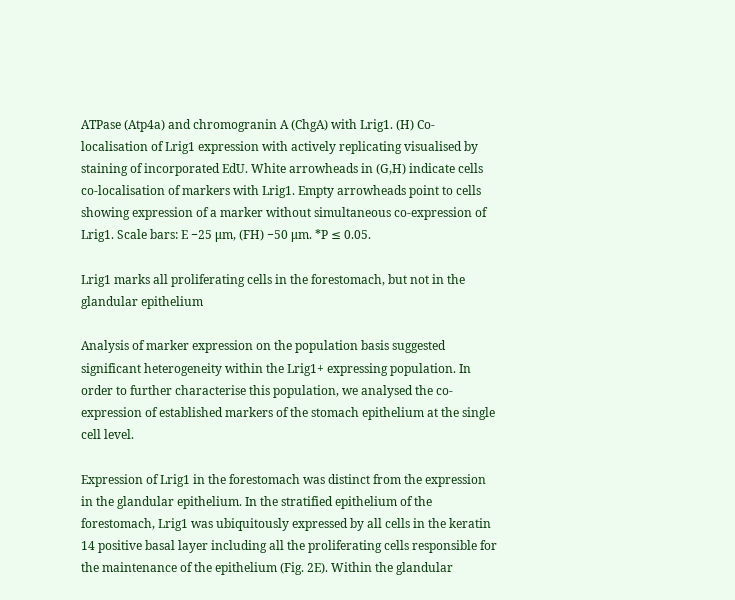ATPase (Atp4a) and chromogranin A (ChgA) with Lrig1. (H) Co-localisation of Lrig1 expression with actively replicating visualised by staining of incorporated EdU. White arrowheads in (G,H) indicate cells co-localisation of markers with Lrig1. Empty arrowheads point to cells showing expression of a marker without simultaneous co-expression of Lrig1. Scale bars: E −25 μm, (FH) −50 μm. *P ≤ 0.05.

Lrig1 marks all proliferating cells in the forestomach, but not in the glandular epithelium

Analysis of marker expression on the population basis suggested significant heterogeneity within the Lrig1+ expressing population. In order to further characterise this population, we analysed the co-expression of established markers of the stomach epithelium at the single cell level.

Expression of Lrig1 in the forestomach was distinct from the expression in the glandular epithelium. In the stratified epithelium of the forestomach, Lrig1 was ubiquitously expressed by all cells in the keratin 14 positive basal layer including all the proliferating cells responsible for the maintenance of the epithelium (Fig. 2E). Within the glandular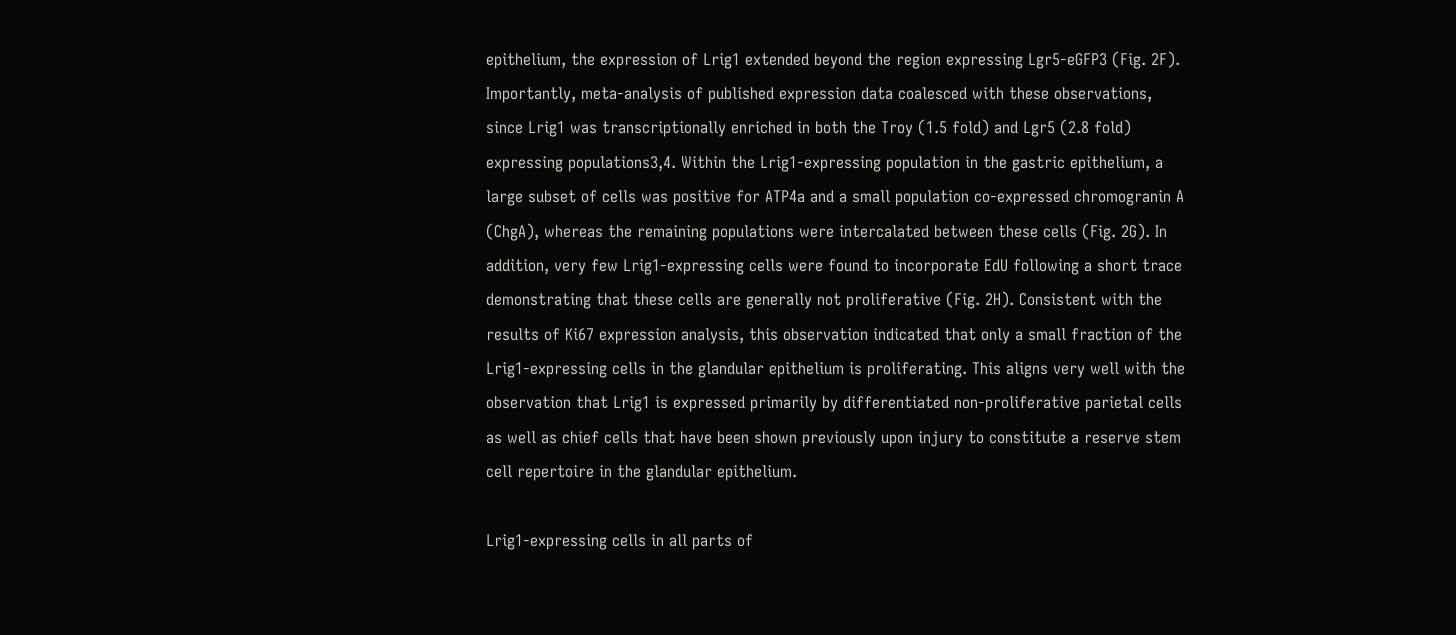epithelium, the expression of Lrig1 extended beyond the region expressing Lgr5-eGFP3 (Fig. 2F). Importantly, meta-analysis of published expression data coalesced with these observations, since Lrig1 was transcriptionally enriched in both the Troy (1.5 fold) and Lgr5 (2.8 fold) expressing populations3,4. Within the Lrig1-expressing population in the gastric epithelium, a large subset of cells was positive for ATP4a and a small population co-expressed chromogranin A (ChgA), whereas the remaining populations were intercalated between these cells (Fig. 2G). In addition, very few Lrig1-expressing cells were found to incorporate EdU following a short trace demonstrating that these cells are generally not proliferative (Fig. 2H). Consistent with the results of Ki67 expression analysis, this observation indicated that only a small fraction of the Lrig1-expressing cells in the glandular epithelium is proliferating. This aligns very well with the observation that Lrig1 is expressed primarily by differentiated non-proliferative parietal cells as well as chief cells that have been shown previously upon injury to constitute a reserve stem cell repertoire in the glandular epithelium.

Lrig1-expressing cells in all parts of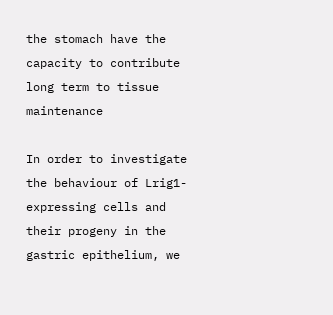the stomach have the capacity to contribute long term to tissue maintenance

In order to investigate the behaviour of Lrig1-expressing cells and their progeny in the gastric epithelium, we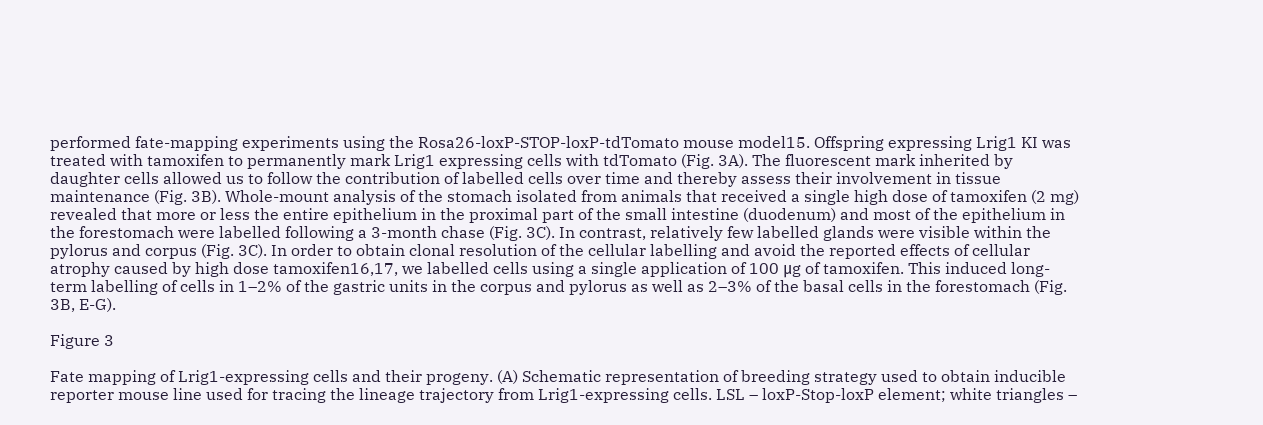performed fate-mapping experiments using the Rosa26-loxP-STOP-loxP-tdTomato mouse model15. Offspring expressing Lrig1 KI was treated with tamoxifen to permanently mark Lrig1 expressing cells with tdTomato (Fig. 3A). The fluorescent mark inherited by daughter cells allowed us to follow the contribution of labelled cells over time and thereby assess their involvement in tissue maintenance (Fig. 3B). Whole-mount analysis of the stomach isolated from animals that received a single high dose of tamoxifen (2 mg) revealed that more or less the entire epithelium in the proximal part of the small intestine (duodenum) and most of the epithelium in the forestomach were labelled following a 3-month chase (Fig. 3C). In contrast, relatively few labelled glands were visible within the pylorus and corpus (Fig. 3C). In order to obtain clonal resolution of the cellular labelling and avoid the reported effects of cellular atrophy caused by high dose tamoxifen16,17, we labelled cells using a single application of 100 μg of tamoxifen. This induced long-term labelling of cells in 1–2% of the gastric units in the corpus and pylorus as well as 2–3% of the basal cells in the forestomach (Fig. 3B, E-G).

Figure 3

Fate mapping of Lrig1-expressing cells and their progeny. (A) Schematic representation of breeding strategy used to obtain inducible reporter mouse line used for tracing the lineage trajectory from Lrig1-expressing cells. LSL – loxP-Stop-loxP element; white triangles –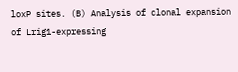loxP sites. (B) Analysis of clonal expansion of Lrig1-expressing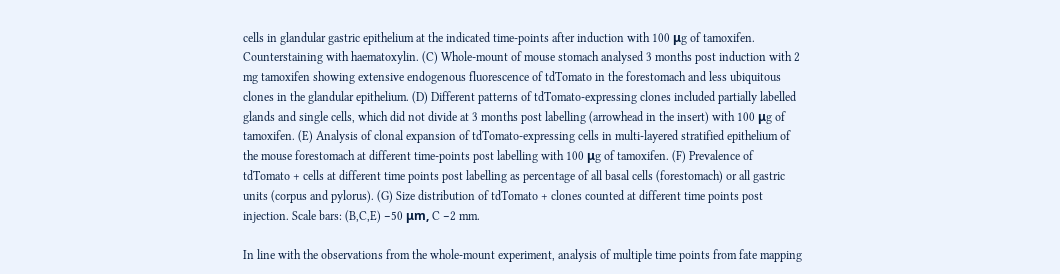cells in glandular gastric epithelium at the indicated time-points after induction with 100 μg of tamoxifen. Counterstaining with haematoxylin. (C) Whole-mount of mouse stomach analysed 3 months post induction with 2 mg tamoxifen showing extensive endogenous fluorescence of tdTomato in the forestomach and less ubiquitous clones in the glandular epithelium. (D) Different patterns of tdTomato-expressing clones included partially labelled glands and single cells, which did not divide at 3 months post labelling (arrowhead in the insert) with 100 μg of tamoxifen. (E) Analysis of clonal expansion of tdTomato-expressing cells in multi-layered stratified epithelium of the mouse forestomach at different time-points post labelling with 100 μg of tamoxifen. (F) Prevalence of tdTomato + cells at different time points post labelling as percentage of all basal cells (forestomach) or all gastric units (corpus and pylorus). (G) Size distribution of tdTomato + clones counted at different time points post injection. Scale bars: (B,C,E) −50 μm, C −2 mm.

In line with the observations from the whole-mount experiment, analysis of multiple time points from fate mapping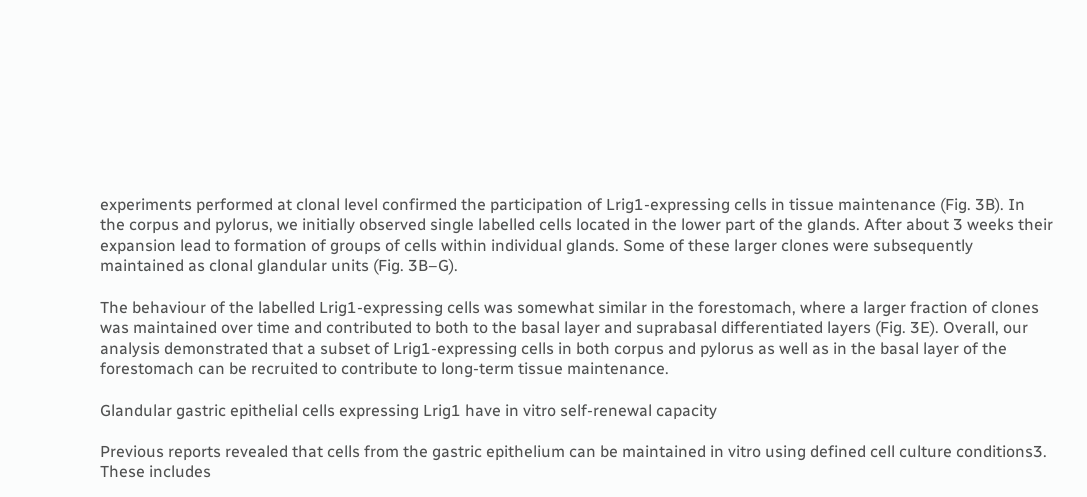experiments performed at clonal level confirmed the participation of Lrig1-expressing cells in tissue maintenance (Fig. 3B). In the corpus and pylorus, we initially observed single labelled cells located in the lower part of the glands. After about 3 weeks their expansion lead to formation of groups of cells within individual glands. Some of these larger clones were subsequently maintained as clonal glandular units (Fig. 3B–G).

The behaviour of the labelled Lrig1-expressing cells was somewhat similar in the forestomach, where a larger fraction of clones was maintained over time and contributed to both to the basal layer and suprabasal differentiated layers (Fig. 3E). Overall, our analysis demonstrated that a subset of Lrig1-expressing cells in both corpus and pylorus as well as in the basal layer of the forestomach can be recruited to contribute to long-term tissue maintenance.

Glandular gastric epithelial cells expressing Lrig1 have in vitro self-renewal capacity

Previous reports revealed that cells from the gastric epithelium can be maintained in vitro using defined cell culture conditions3. These includes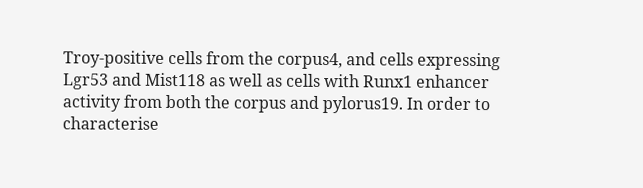Troy-positive cells from the corpus4, and cells expressing Lgr53 and Mist118 as well as cells with Runx1 enhancer activity from both the corpus and pylorus19. In order to characterise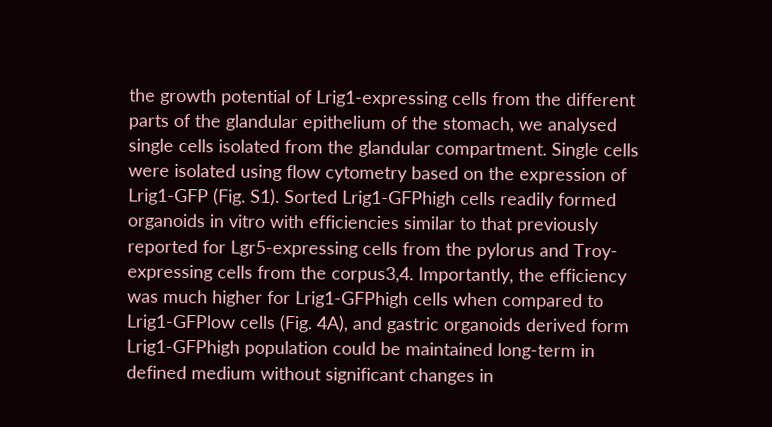the growth potential of Lrig1-expressing cells from the different parts of the glandular epithelium of the stomach, we analysed single cells isolated from the glandular compartment. Single cells were isolated using flow cytometry based on the expression of Lrig1-GFP (Fig. S1). Sorted Lrig1-GFPhigh cells readily formed organoids in vitro with efficiencies similar to that previously reported for Lgr5-expressing cells from the pylorus and Troy-expressing cells from the corpus3,4. Importantly, the efficiency was much higher for Lrig1-GFPhigh cells when compared to Lrig1-GFPlow cells (Fig. 4A), and gastric organoids derived form Lrig1-GFPhigh population could be maintained long-term in defined medium without significant changes in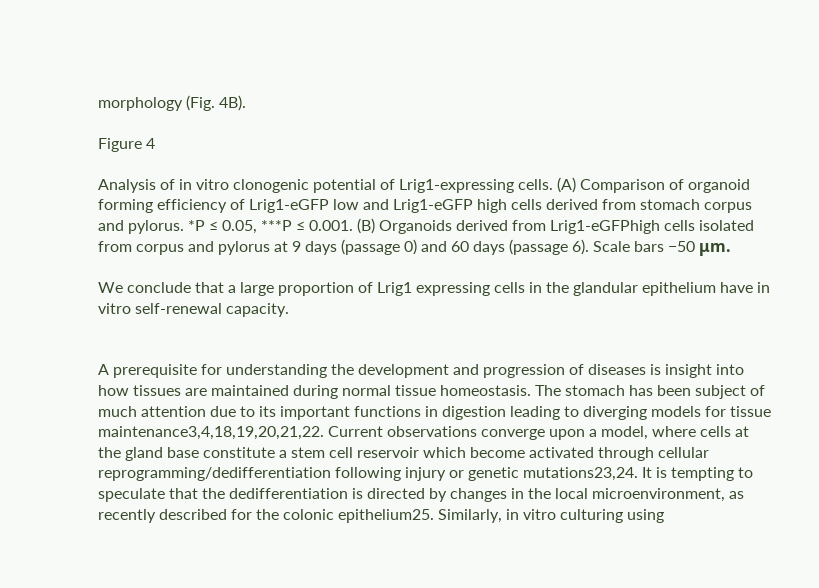morphology (Fig. 4B).

Figure 4

Analysis of in vitro clonogenic potential of Lrig1-expressing cells. (A) Comparison of organoid forming efficiency of Lrig1-eGFP low and Lrig1-eGFP high cells derived from stomach corpus and pylorus. *P ≤ 0.05, ***P ≤ 0.001. (B) Organoids derived from Lrig1-eGFPhigh cells isolated from corpus and pylorus at 9 days (passage 0) and 60 days (passage 6). Scale bars −50 μm.

We conclude that a large proportion of Lrig1 expressing cells in the glandular epithelium have in vitro self-renewal capacity.


A prerequisite for understanding the development and progression of diseases is insight into how tissues are maintained during normal tissue homeostasis. The stomach has been subject of much attention due to its important functions in digestion leading to diverging models for tissue maintenance3,4,18,19,20,21,22. Current observations converge upon a model, where cells at the gland base constitute a stem cell reservoir which become activated through cellular reprogramming/dedifferentiation following injury or genetic mutations23,24. It is tempting to speculate that the dedifferentiation is directed by changes in the local microenvironment, as recently described for the colonic epithelium25. Similarly, in vitro culturing using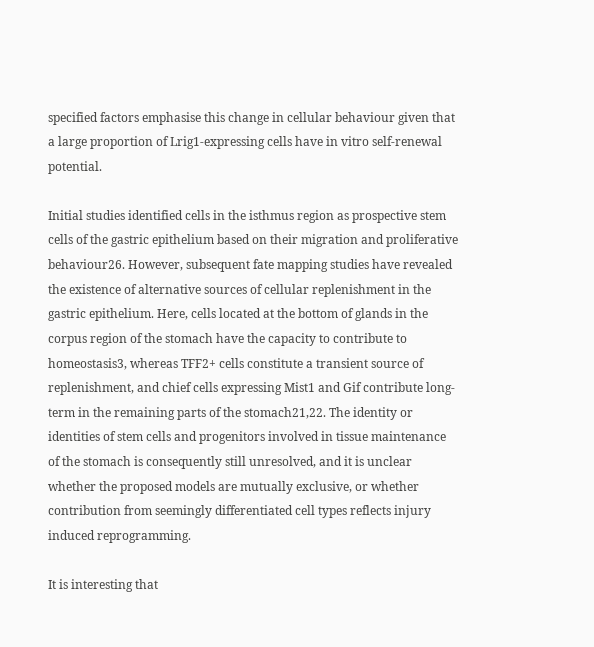specified factors emphasise this change in cellular behaviour given that a large proportion of Lrig1-expressing cells have in vitro self-renewal potential.

Initial studies identified cells in the isthmus region as prospective stem cells of the gastric epithelium based on their migration and proliferative behaviour26. However, subsequent fate mapping studies have revealed the existence of alternative sources of cellular replenishment in the gastric epithelium. Here, cells located at the bottom of glands in the corpus region of the stomach have the capacity to contribute to homeostasis3, whereas TFF2+ cells constitute a transient source of replenishment, and chief cells expressing Mist1 and Gif contribute long-term in the remaining parts of the stomach21,22. The identity or identities of stem cells and progenitors involved in tissue maintenance of the stomach is consequently still unresolved, and it is unclear whether the proposed models are mutually exclusive, or whether contribution from seemingly differentiated cell types reflects injury induced reprogramming.

It is interesting that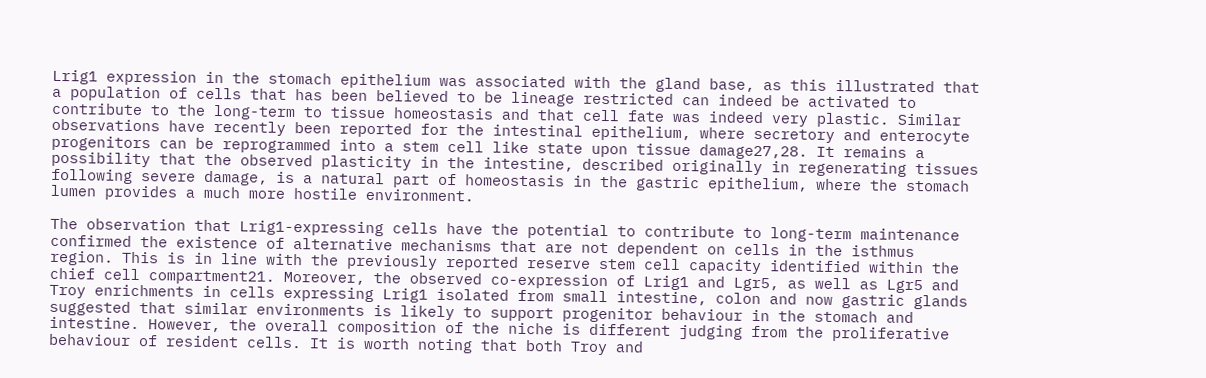Lrig1 expression in the stomach epithelium was associated with the gland base, as this illustrated that a population of cells that has been believed to be lineage restricted can indeed be activated to contribute to the long-term to tissue homeostasis and that cell fate was indeed very plastic. Similar observations have recently been reported for the intestinal epithelium, where secretory and enterocyte progenitors can be reprogrammed into a stem cell like state upon tissue damage27,28. It remains a possibility that the observed plasticity in the intestine, described originally in regenerating tissues following severe damage, is a natural part of homeostasis in the gastric epithelium, where the stomach lumen provides a much more hostile environment.

The observation that Lrig1-expressing cells have the potential to contribute to long-term maintenance confirmed the existence of alternative mechanisms that are not dependent on cells in the isthmus region. This is in line with the previously reported reserve stem cell capacity identified within the chief cell compartment21. Moreover, the observed co-expression of Lrig1 and Lgr5, as well as Lgr5 and Troy enrichments in cells expressing Lrig1 isolated from small intestine, colon and now gastric glands suggested that similar environments is likely to support progenitor behaviour in the stomach and intestine. However, the overall composition of the niche is different judging from the proliferative behaviour of resident cells. It is worth noting that both Troy and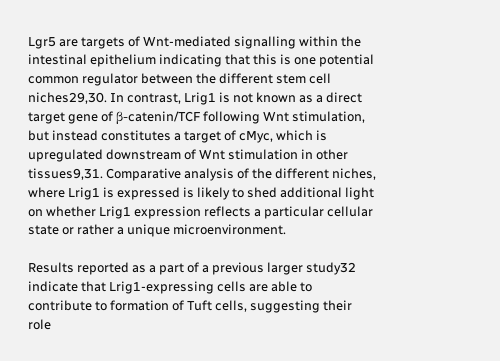Lgr5 are targets of Wnt-mediated signalling within the intestinal epithelium indicating that this is one potential common regulator between the different stem cell niches29,30. In contrast, Lrig1 is not known as a direct target gene of β-catenin/TCF following Wnt stimulation, but instead constitutes a target of cMyc, which is upregulated downstream of Wnt stimulation in other tissues9,31. Comparative analysis of the different niches, where Lrig1 is expressed is likely to shed additional light on whether Lrig1 expression reflects a particular cellular state or rather a unique microenvironment.

Results reported as a part of a previous larger study32 indicate that Lrig1-expressing cells are able to contribute to formation of Tuft cells, suggesting their role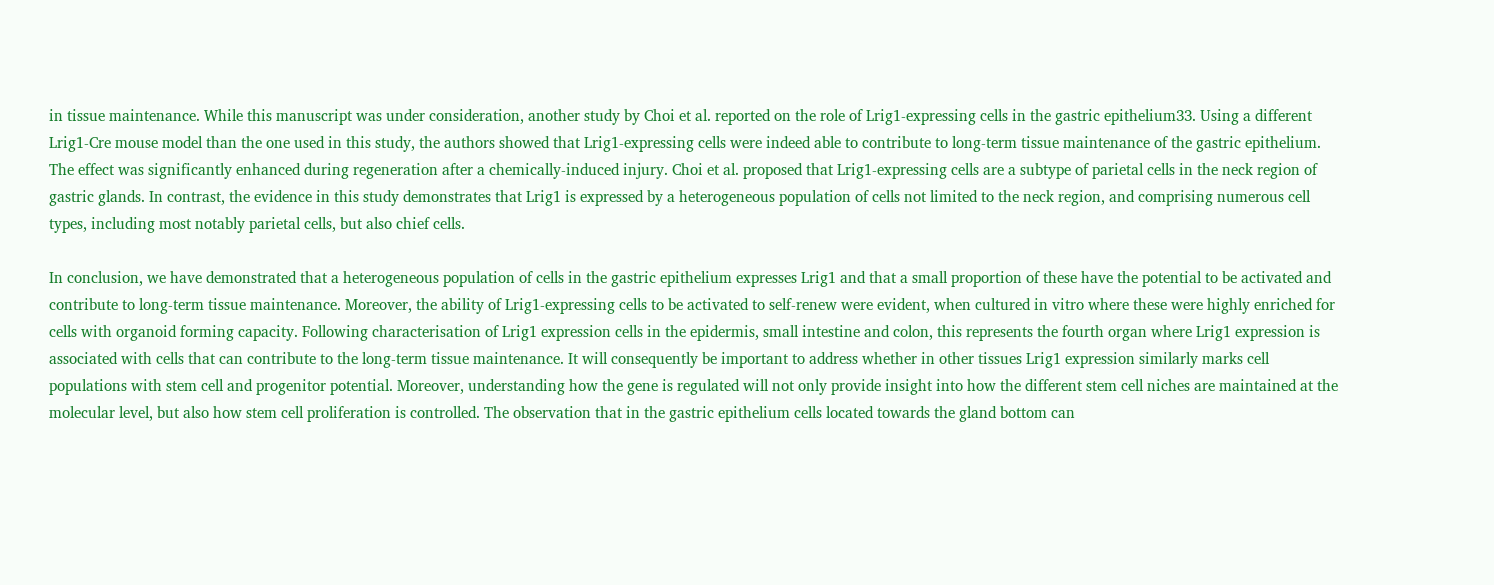in tissue maintenance. While this manuscript was under consideration, another study by Choi et al. reported on the role of Lrig1-expressing cells in the gastric epithelium33. Using a different Lrig1-Cre mouse model than the one used in this study, the authors showed that Lrig1-expressing cells were indeed able to contribute to long-term tissue maintenance of the gastric epithelium. The effect was significantly enhanced during regeneration after a chemically-induced injury. Choi et al. proposed that Lrig1-expressing cells are a subtype of parietal cells in the neck region of gastric glands. In contrast, the evidence in this study demonstrates that Lrig1 is expressed by a heterogeneous population of cells not limited to the neck region, and comprising numerous cell types, including most notably parietal cells, but also chief cells.

In conclusion, we have demonstrated that a heterogeneous population of cells in the gastric epithelium expresses Lrig1 and that a small proportion of these have the potential to be activated and contribute to long-term tissue maintenance. Moreover, the ability of Lrig1-expressing cells to be activated to self-renew were evident, when cultured in vitro where these were highly enriched for cells with organoid forming capacity. Following characterisation of Lrig1 expression cells in the epidermis, small intestine and colon, this represents the fourth organ where Lrig1 expression is associated with cells that can contribute to the long-term tissue maintenance. It will consequently be important to address whether in other tissues Lrig1 expression similarly marks cell populations with stem cell and progenitor potential. Moreover, understanding how the gene is regulated will not only provide insight into how the different stem cell niches are maintained at the molecular level, but also how stem cell proliferation is controlled. The observation that in the gastric epithelium cells located towards the gland bottom can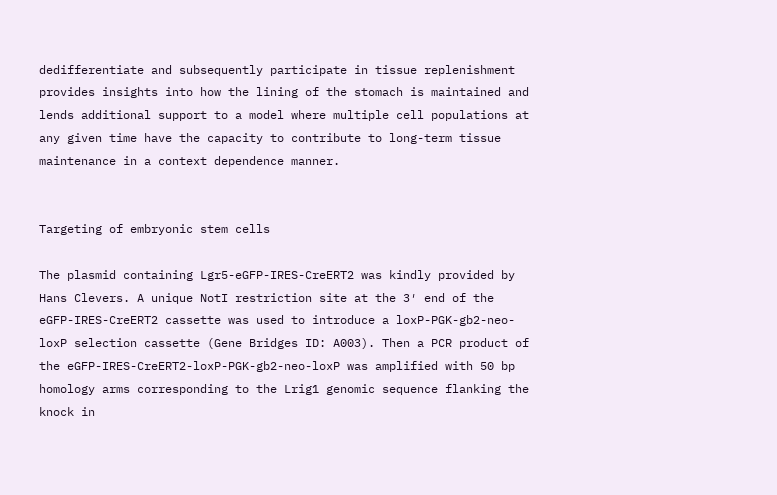dedifferentiate and subsequently participate in tissue replenishment provides insights into how the lining of the stomach is maintained and lends additional support to a model where multiple cell populations at any given time have the capacity to contribute to long-term tissue maintenance in a context dependence manner.


Targeting of embryonic stem cells

The plasmid containing Lgr5-eGFP-IRES-CreERT2 was kindly provided by Hans Clevers. A unique NotI restriction site at the 3′ end of the eGFP-IRES-CreERT2 cassette was used to introduce a loxP-PGK-gb2-neo-loxP selection cassette (Gene Bridges ID: A003). Then a PCR product of the eGFP-IRES-CreERT2-loxP-PGK-gb2-neo-loxP was amplified with 50 bp homology arms corresponding to the Lrig1 genomic sequence flanking the knock in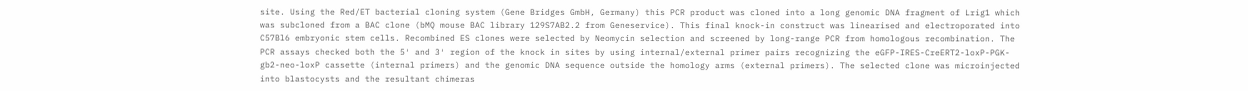site. Using the Red/ET bacterial cloning system (Gene Bridges GmbH, Germany) this PCR product was cloned into a long genomic DNA fragment of Lrig1 which was subcloned from a BAC clone (bMQ mouse BAC library 129S7AB2.2 from Geneservice). This final knock-in construct was linearised and electroporated into C57Bl6 embryonic stem cells. Recombined ES clones were selected by Neomycin selection and screened by long-range PCR from homologous recombination. The PCR assays checked both the 5′ and 3′ region of the knock in sites by using internal/external primer pairs recognizing the eGFP-IRES-CreERT2-loxP-PGK-gb2-neo-loxP cassette (internal primers) and the genomic DNA sequence outside the homology arms (external primers). The selected clone was microinjected into blastocysts and the resultant chimeras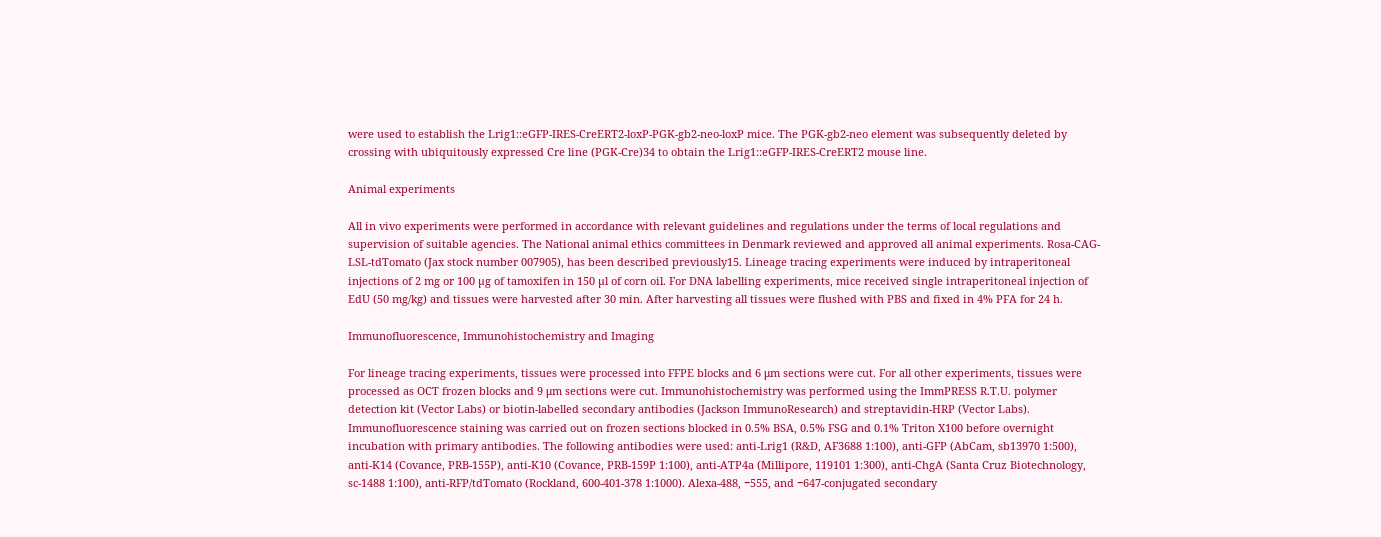were used to establish the Lrig1::eGFP-IRES-CreERT2-loxP-PGK-gb2-neo-loxP mice. The PGK-gb2-neo element was subsequently deleted by crossing with ubiquitously expressed Cre line (PGK-Cre)34 to obtain the Lrig1::eGFP-IRES-CreERT2 mouse line.

Animal experiments

All in vivo experiments were performed in accordance with relevant guidelines and regulations under the terms of local regulations and supervision of suitable agencies. The National animal ethics committees in Denmark reviewed and approved all animal experiments. Rosa-CAG-LSL-tdTomato (Jax stock number 007905), has been described previously15. Lineage tracing experiments were induced by intraperitoneal injections of 2 mg or 100 µg of tamoxifen in 150 µl of corn oil. For DNA labelling experiments, mice received single intraperitoneal injection of EdU (50 mg/kg) and tissues were harvested after 30 min. After harvesting all tissues were flushed with PBS and fixed in 4% PFA for 24 h.

Immunofluorescence, Immunohistochemistry and Imaging

For lineage tracing experiments, tissues were processed into FFPE blocks and 6 μm sections were cut. For all other experiments, tissues were processed as OCT frozen blocks and 9 μm sections were cut. Immunohistochemistry was performed using the ImmPRESS R.T.U. polymer detection kit (Vector Labs) or biotin-labelled secondary antibodies (Jackson ImmunoResearch) and streptavidin-HRP (Vector Labs). Immunofluorescence staining was carried out on frozen sections blocked in 0.5% BSA, 0.5% FSG and 0.1% Triton X100 before overnight incubation with primary antibodies. The following antibodies were used: anti-Lrig1 (R&D, AF3688 1:100), anti-GFP (AbCam, sb13970 1:500), anti-K14 (Covance, PRB-155P), anti-K10 (Covance, PRB-159P 1:100), anti-ATP4a (Millipore, 119101 1:300), anti-ChgA (Santa Cruz Biotechnology, sc-1488 1:100), anti-RFP/tdTomato (Rockland, 600-401-378 1:1000). Alexa-488, −555, and −647-conjugated secondary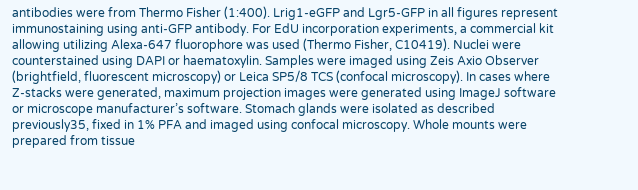antibodies were from Thermo Fisher (1:400). Lrig1-eGFP and Lgr5-GFP in all figures represent immunostaining using anti-GFP antibody. For EdU incorporation experiments, a commercial kit allowing utilizing Alexa-647 fluorophore was used (Thermo Fisher, C10419). Nuclei were counterstained using DAPI or haematoxylin. Samples were imaged using Zeis Axio Observer (brightfield, fluorescent microscopy) or Leica SP5/8 TCS (confocal microscopy). In cases where Z-stacks were generated, maximum projection images were generated using ImageJ software or microscope manufacturer’s software. Stomach glands were isolated as described previously35, fixed in 1% PFA and imaged using confocal microscopy. Whole mounts were prepared from tissue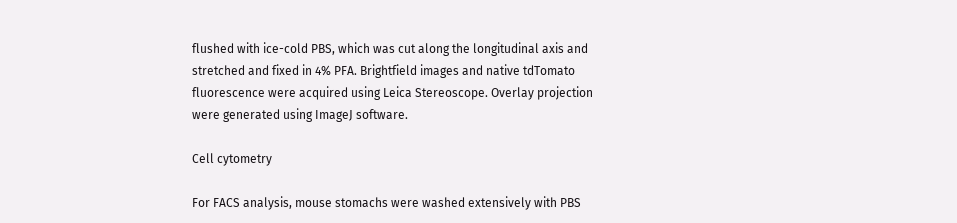flushed with ice-cold PBS, which was cut along the longitudinal axis and stretched and fixed in 4% PFA. Brightfield images and native tdTomato fluorescence were acquired using Leica Stereoscope. Overlay projection were generated using ImageJ software.

Cell cytometry

For FACS analysis, mouse stomachs were washed extensively with PBS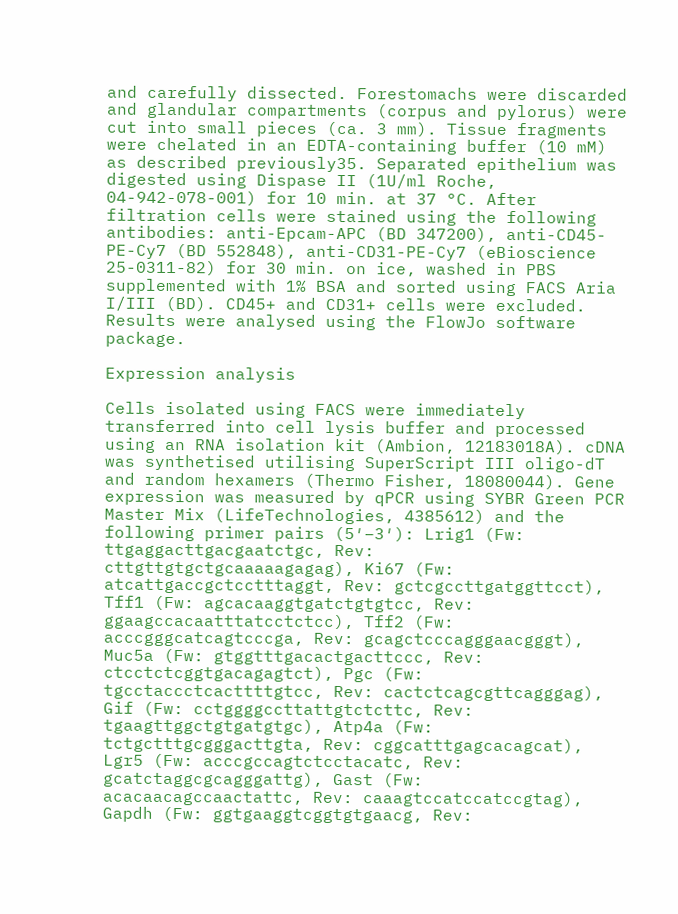and carefully dissected. Forestomachs were discarded and glandular compartments (corpus and pylorus) were cut into small pieces (ca. 3 mm). Tissue fragments were chelated in an EDTA-containing buffer (10 mM) as described previously35. Separated epithelium was digested using Dispase II (1U/ml Roche, 04-942-078-001) for 10 min. at 37 °C. After filtration cells were stained using the following antibodies: anti-Epcam-APC (BD 347200), anti-CD45-PE-Cy7 (BD 552848), anti-CD31-PE-Cy7 (eBioscience 25-0311-82) for 30 min. on ice, washed in PBS supplemented with 1% BSA and sorted using FACS Aria I/III (BD). CD45+ and CD31+ cells were excluded. Results were analysed using the FlowJo software package.

Expression analysis

Cells isolated using FACS were immediately transferred into cell lysis buffer and processed using an RNA isolation kit (Ambion, 12183018A). cDNA was synthetised utilising SuperScript III oligo-dT and random hexamers (Thermo Fisher, 18080044). Gene expression was measured by qPCR using SYBR Green PCR Master Mix (LifeTechnologies, 4385612) and the following primer pairs (5′−3′): Lrig1 (Fw: ttgaggacttgacgaatctgc, Rev: cttgttgtgctgcaaaaagagag), Ki67 (Fw: atcattgaccgctcctttaggt, Rev: gctcgccttgatggttcct), Tff1 (Fw: agcacaaggtgatctgtgtcc, Rev: ggaagccacaatttatcctctcc), Tff2 (Fw: acccgggcatcagtcccga, Rev: gcagctcccagggaacgggt), Muc5a (Fw: gtggtttgacactgacttccc, Rev: ctcctctcggtgacagagtct), Pgc (Fw: tgcctaccctcacttttgtcc, Rev: cactctcagcgttcagggag), Gif (Fw: cctggggccttattgtctcttc, Rev: tgaagttggctgtgatgtgc), Atp4a (Fw: tctgctttgcgggacttgta, Rev: cggcatttgagcacagcat), Lgr5 (Fw: acccgccagtctcctacatc, Rev: gcatctaggcgcagggattg), Gast (Fw: acacaacagccaactattc, Rev: caaagtccatccatccgtag), Gapdh (Fw: ggtgaaggtcggtgtgaacg, Rev: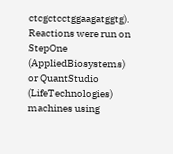ctcgctcctggaagatggtg). Reactions were run on StepOne (AppliedBiosystems) or QuantStudio (LifeTechnologies) machines using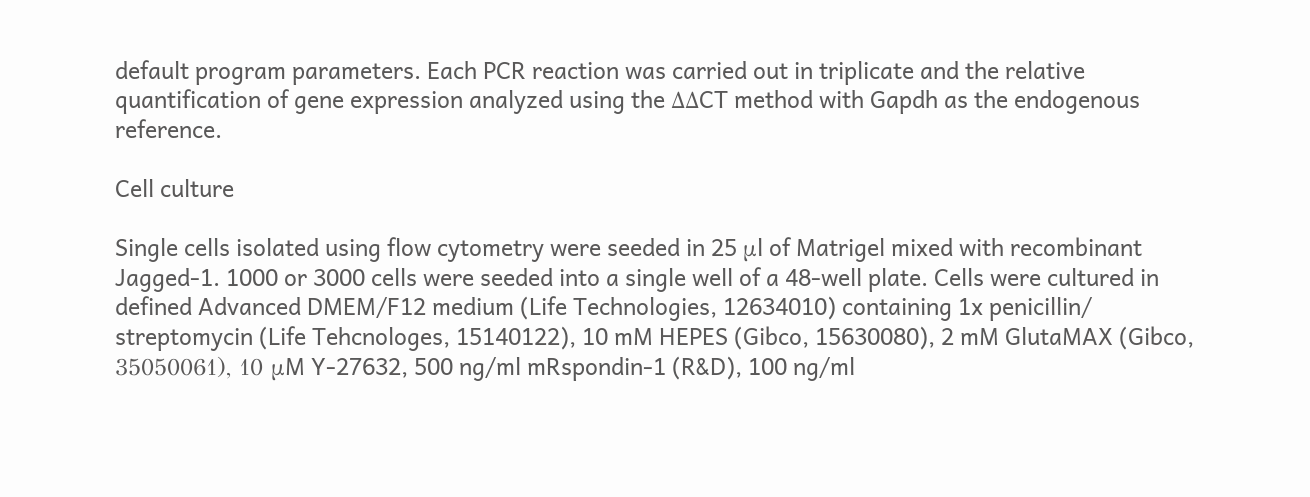default program parameters. Each PCR reaction was carried out in triplicate and the relative quantification of gene expression analyzed using the ΔΔCT method with Gapdh as the endogenous reference.

Cell culture

Single cells isolated using flow cytometry were seeded in 25 μl of Matrigel mixed with recombinant Jagged-1. 1000 or 3000 cells were seeded into a single well of a 48-well plate. Cells were cultured in defined Advanced DMEM/F12 medium (Life Technologies, 12634010) containing 1x penicillin/ streptomycin (Life Tehcnologes, 15140122), 10 mM HEPES (Gibco, 15630080), 2 mM GlutaMAX (Gibco, 35050061), 10 μM Y-27632, 500 ng/ml mRspondin-1 (R&D), 100 ng/ml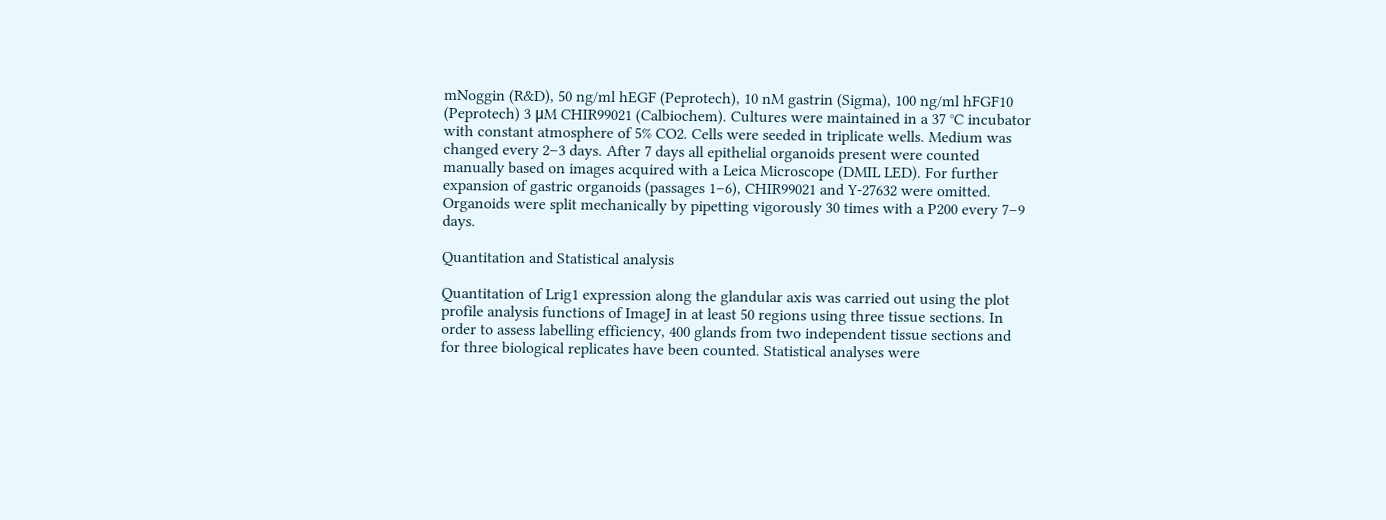mNoggin (R&D), 50 ng/ml hEGF (Peprotech), 10 nM gastrin (Sigma), 100 ng/ml hFGF10 (Peprotech) 3 μM CHIR99021 (Calbiochem). Cultures were maintained in a 37 °C incubator with constant atmosphere of 5% CO2. Cells were seeded in triplicate wells. Medium was changed every 2–3 days. After 7 days all epithelial organoids present were counted manually based on images acquired with a Leica Microscope (DMIL LED). For further expansion of gastric organoids (passages 1–6), CHIR99021 and Y-27632 were omitted. Organoids were split mechanically by pipetting vigorously 30 times with a P200 every 7–9 days.

Quantitation and Statistical analysis

Quantitation of Lrig1 expression along the glandular axis was carried out using the plot profile analysis functions of ImageJ in at least 50 regions using three tissue sections. In order to assess labelling efficiency, 400 glands from two independent tissue sections and for three biological replicates have been counted. Statistical analyses were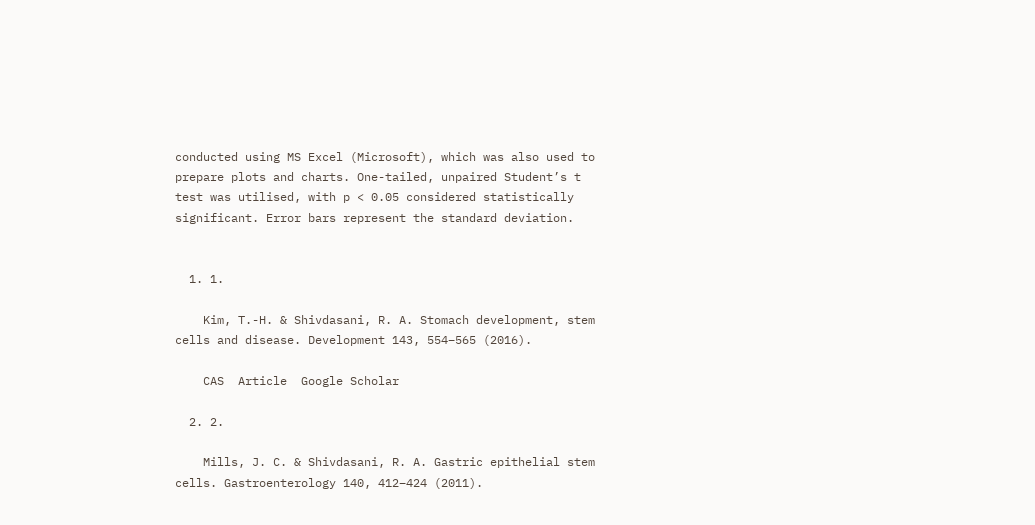conducted using MS Excel (Microsoft), which was also used to prepare plots and charts. One-tailed, unpaired Student’s t test was utilised, with p < 0.05 considered statistically significant. Error bars represent the standard deviation.


  1. 1.

    Kim, T.-H. & Shivdasani, R. A. Stomach development, stem cells and disease. Development 143, 554–565 (2016).

    CAS  Article  Google Scholar

  2. 2.

    Mills, J. C. & Shivdasani, R. A. Gastric epithelial stem cells. Gastroenterology 140, 412–424 (2011).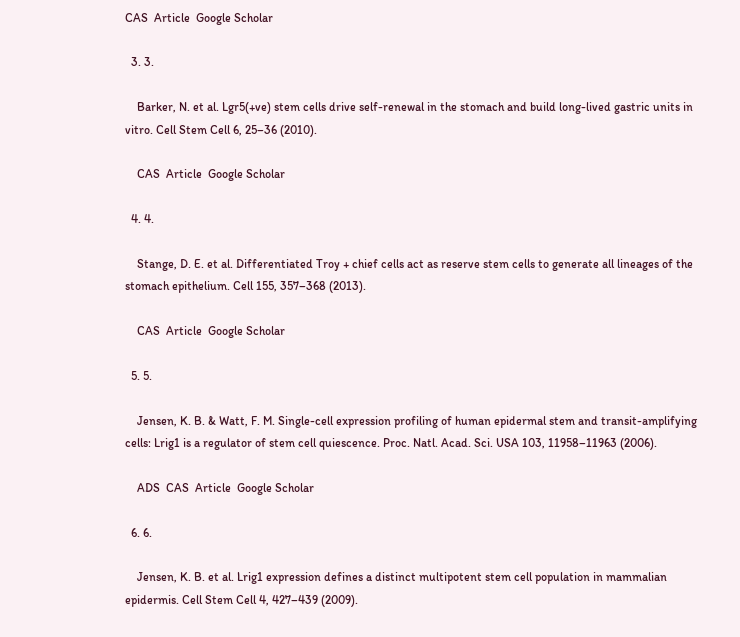CAS  Article  Google Scholar

  3. 3.

    Barker, N. et al. Lgr5(+ve) stem cells drive self-renewal in the stomach and build long-lived gastric units in vitro. Cell Stem Cell 6, 25–36 (2010).

    CAS  Article  Google Scholar

  4. 4.

    Stange, D. E. et al. Differentiated Troy + chief cells act as reserve stem cells to generate all lineages of the stomach epithelium. Cell 155, 357–368 (2013).

    CAS  Article  Google Scholar

  5. 5.

    Jensen, K. B. & Watt, F. M. Single-cell expression profiling of human epidermal stem and transit-amplifying cells: Lrig1 is a regulator of stem cell quiescence. Proc. Natl. Acad. Sci. USA 103, 11958–11963 (2006).

    ADS  CAS  Article  Google Scholar

  6. 6.

    Jensen, K. B. et al. Lrig1 expression defines a distinct multipotent stem cell population in mammalian epidermis. Cell Stem Cell 4, 427–439 (2009).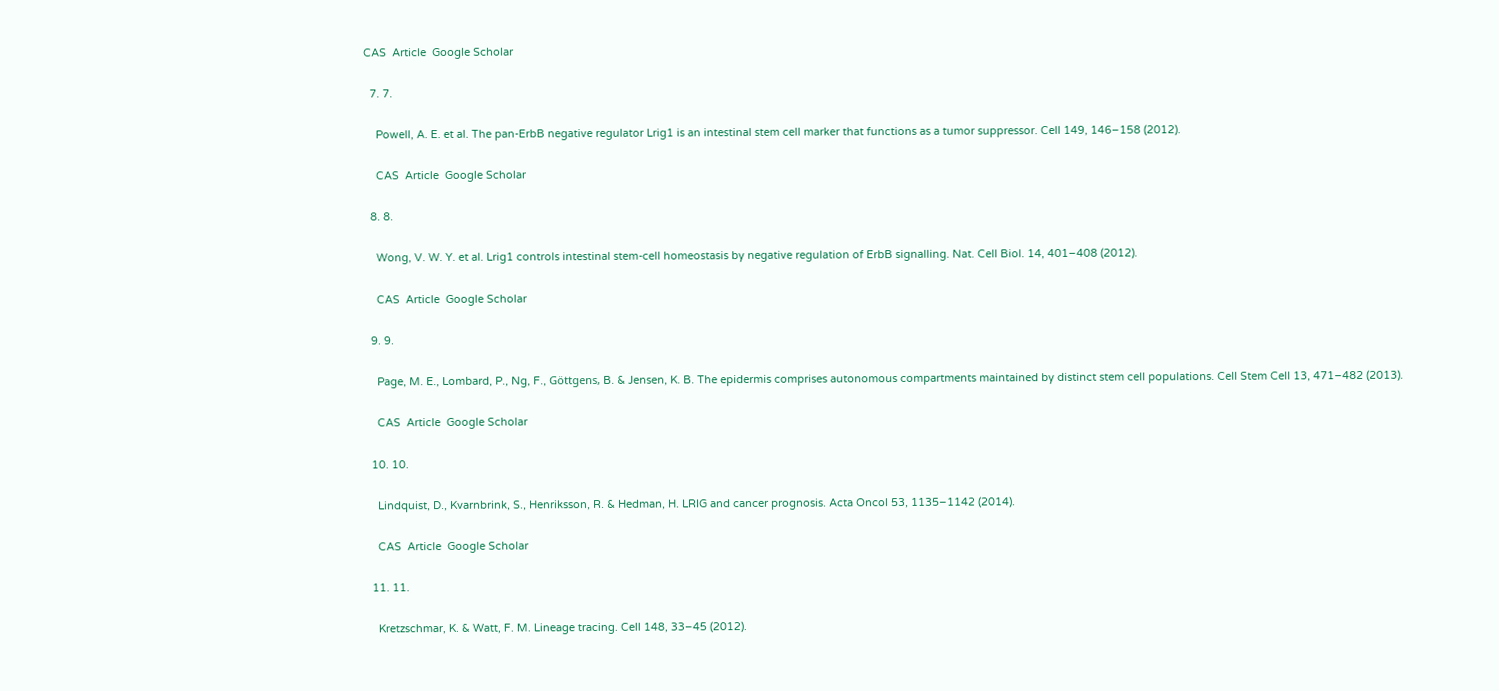CAS  Article  Google Scholar

  7. 7.

    Powell, A. E. et al. The pan-ErbB negative regulator Lrig1 is an intestinal stem cell marker that functions as a tumor suppressor. Cell 149, 146–158 (2012).

    CAS  Article  Google Scholar

  8. 8.

    Wong, V. W. Y. et al. Lrig1 controls intestinal stem-cell homeostasis by negative regulation of ErbB signalling. Nat. Cell Biol. 14, 401–408 (2012).

    CAS  Article  Google Scholar

  9. 9.

    Page, M. E., Lombard, P., Ng, F., Göttgens, B. & Jensen, K. B. The epidermis comprises autonomous compartments maintained by distinct stem cell populations. Cell Stem Cell 13, 471–482 (2013).

    CAS  Article  Google Scholar

  10. 10.

    Lindquist, D., Kvarnbrink, S., Henriksson, R. & Hedman, H. LRIG and cancer prognosis. Acta Oncol 53, 1135–1142 (2014).

    CAS  Article  Google Scholar

  11. 11.

    Kretzschmar, K. & Watt, F. M. Lineage tracing. Cell 148, 33–45 (2012).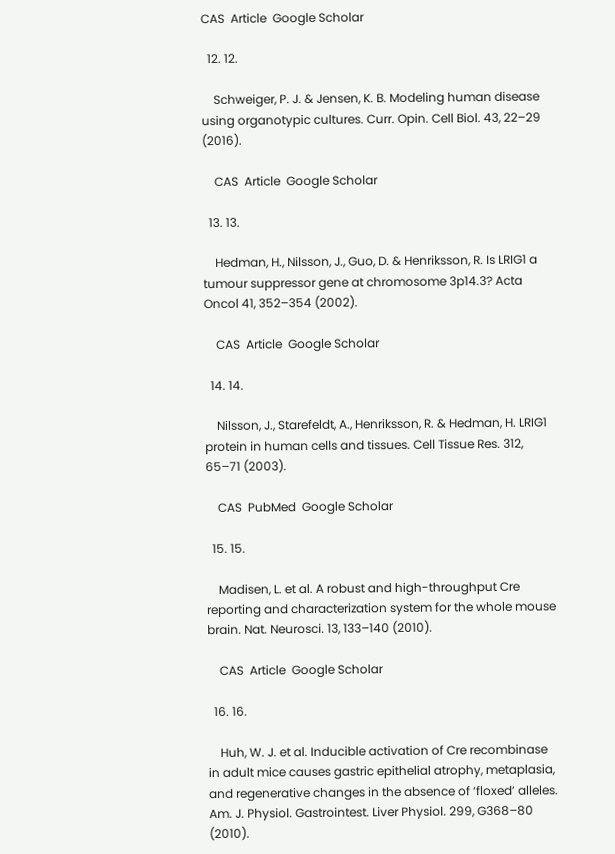CAS  Article  Google Scholar

  12. 12.

    Schweiger, P. J. & Jensen, K. B. Modeling human disease using organotypic cultures. Curr. Opin. Cell Biol. 43, 22–29 (2016).

    CAS  Article  Google Scholar

  13. 13.

    Hedman, H., Nilsson, J., Guo, D. & Henriksson, R. Is LRIG1 a tumour suppressor gene at chromosome 3p14.3? Acta Oncol 41, 352–354 (2002).

    CAS  Article  Google Scholar

  14. 14.

    Nilsson, J., Starefeldt, A., Henriksson, R. & Hedman, H. LRIG1 protein in human cells and tissues. Cell Tissue Res. 312, 65–71 (2003).

    CAS  PubMed  Google Scholar

  15. 15.

    Madisen, L. et al. A robust and high-throughput Cre reporting and characterization system for the whole mouse brain. Nat. Neurosci. 13, 133–140 (2010).

    CAS  Article  Google Scholar

  16. 16.

    Huh, W. J. et al. Inducible activation of Cre recombinase in adult mice causes gastric epithelial atrophy, metaplasia, and regenerative changes in the absence of ‘floxed’ alleles. Am. J. Physiol. Gastrointest. Liver Physiol. 299, G368–80 (2010).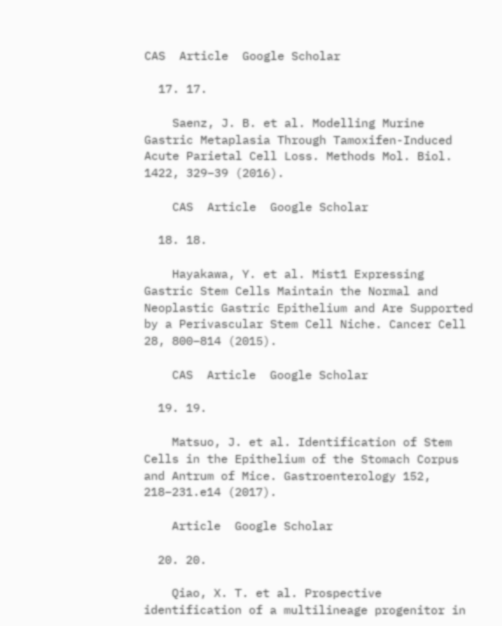CAS  Article  Google Scholar

  17. 17.

    Saenz, J. B. et al. Modelling Murine Gastric Metaplasia Through Tamoxifen-Induced Acute Parietal Cell Loss. Methods Mol. Biol. 1422, 329–39 (2016).

    CAS  Article  Google Scholar

  18. 18.

    Hayakawa, Y. et al. Mist1 Expressing Gastric Stem Cells Maintain the Normal and Neoplastic Gastric Epithelium and Are Supported by a Perivascular Stem Cell Niche. Cancer Cell 28, 800–814 (2015).

    CAS  Article  Google Scholar

  19. 19.

    Matsuo, J. et al. Identification of Stem Cells in the Epithelium of the Stomach Corpus and Antrum of Mice. Gastroenterology 152, 218–231.e14 (2017).

    Article  Google Scholar

  20. 20.

    Qiao, X. T. et al. Prospective identification of a multilineage progenitor in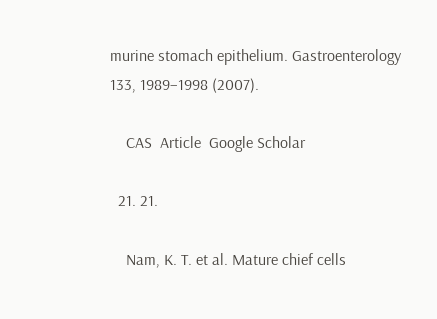murine stomach epithelium. Gastroenterology 133, 1989–1998 (2007).

    CAS  Article  Google Scholar

  21. 21.

    Nam, K. T. et al. Mature chief cells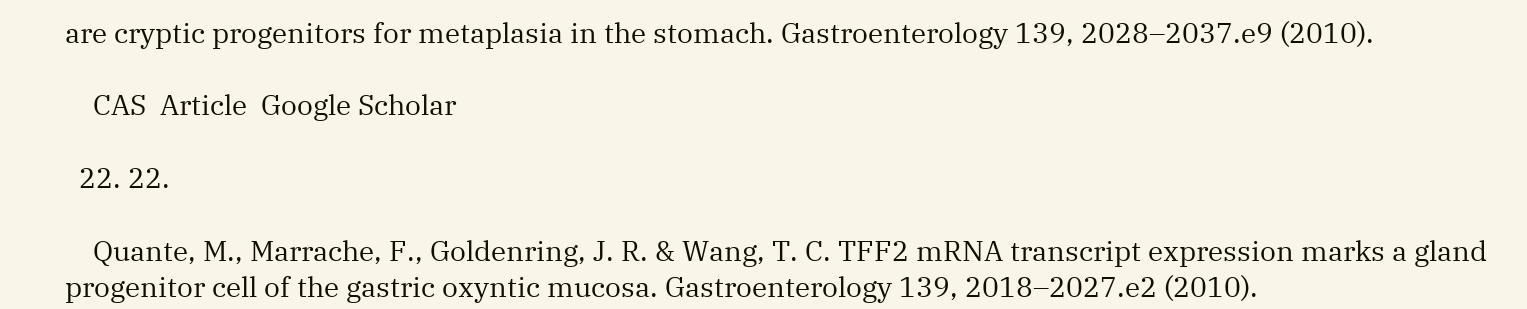are cryptic progenitors for metaplasia in the stomach. Gastroenterology 139, 2028–2037.e9 (2010).

    CAS  Article  Google Scholar

  22. 22.

    Quante, M., Marrache, F., Goldenring, J. R. & Wang, T. C. TFF2 mRNA transcript expression marks a gland progenitor cell of the gastric oxyntic mucosa. Gastroenterology 139, 2018–2027.e2 (2010).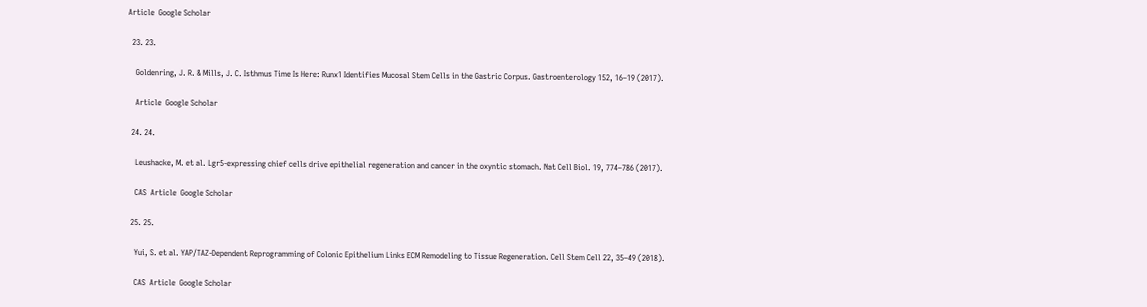Article  Google Scholar

  23. 23.

    Goldenring, J. R. & Mills, J. C. Isthmus Time Is Here: Runx1 Identifies Mucosal Stem Cells in the Gastric Corpus. Gastroenterology 152, 16–19 (2017).

    Article  Google Scholar

  24. 24.

    Leushacke, M. et al. Lgr5-expressing chief cells drive epithelial regeneration and cancer in the oxyntic stomach. Nat Cell Biol. 19, 774–786 (2017).

    CAS  Article  Google Scholar

  25. 25.

    Yui, S. et al. YAP/TAZ-Dependent Reprogramming of Colonic Epithelium Links ECM Remodeling to Tissue Regeneration. Cell Stem Cell 22, 35–49 (2018).

    CAS  Article  Google Scholar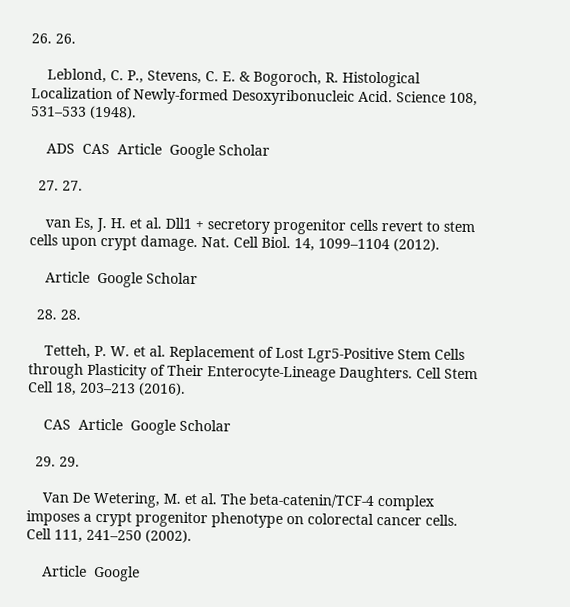26. 26.

    Leblond, C. P., Stevens, C. E. & Bogoroch, R. Histological Localization of Newly-formed Desoxyribonucleic Acid. Science 108, 531–533 (1948).

    ADS  CAS  Article  Google Scholar

  27. 27.

    van Es, J. H. et al. Dll1 + secretory progenitor cells revert to stem cells upon crypt damage. Nat. Cell Biol. 14, 1099–1104 (2012).

    Article  Google Scholar

  28. 28.

    Tetteh, P. W. et al. Replacement of Lost Lgr5-Positive Stem Cells through Plasticity of Their Enterocyte-Lineage Daughters. Cell Stem Cell 18, 203–213 (2016).

    CAS  Article  Google Scholar

  29. 29.

    Van De Wetering, M. et al. The beta-catenin/TCF-4 complex imposes a crypt progenitor phenotype on colorectal cancer cells. Cell 111, 241–250 (2002).

    Article  Google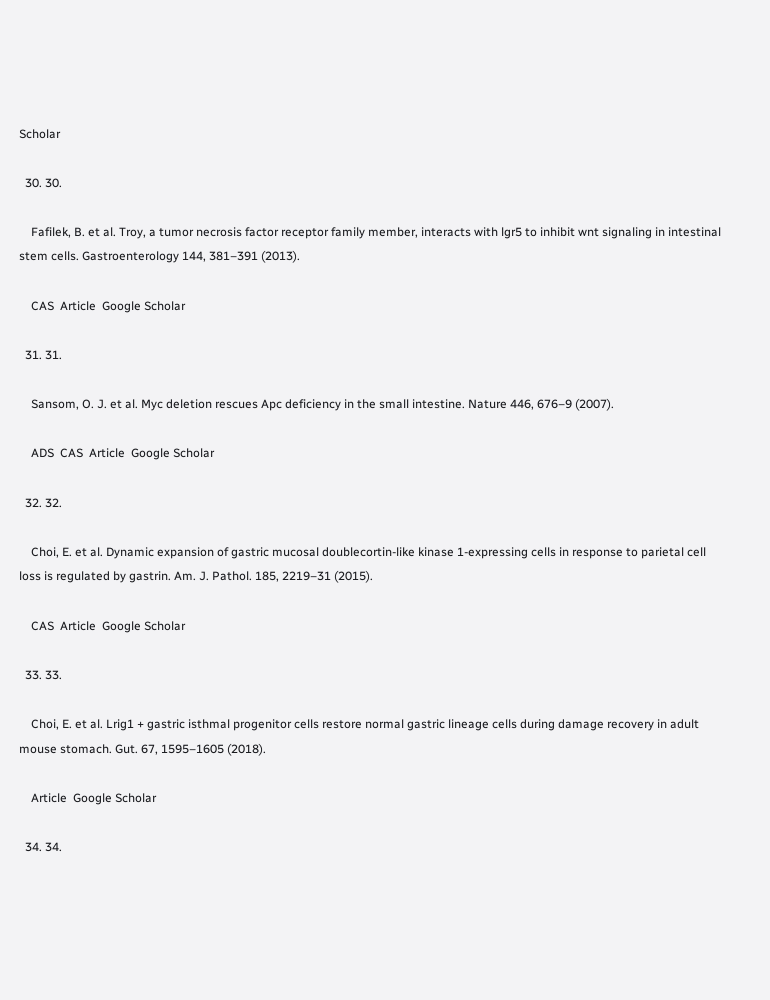Scholar

  30. 30.

    Fafilek, B. et al. Troy, a tumor necrosis factor receptor family member, interacts with lgr5 to inhibit wnt signaling in intestinal stem cells. Gastroenterology 144, 381–391 (2013).

    CAS  Article  Google Scholar

  31. 31.

    Sansom, O. J. et al. Myc deletion rescues Apc deficiency in the small intestine. Nature 446, 676–9 (2007).

    ADS  CAS  Article  Google Scholar

  32. 32.

    Choi, E. et al. Dynamic expansion of gastric mucosal doublecortin-like kinase 1-expressing cells in response to parietal cell loss is regulated by gastrin. Am. J. Pathol. 185, 2219–31 (2015).

    CAS  Article  Google Scholar

  33. 33.

    Choi, E. et al. Lrig1 + gastric isthmal progenitor cells restore normal gastric lineage cells during damage recovery in adult mouse stomach. Gut. 67, 1595–1605 (2018).

    Article  Google Scholar

  34. 34.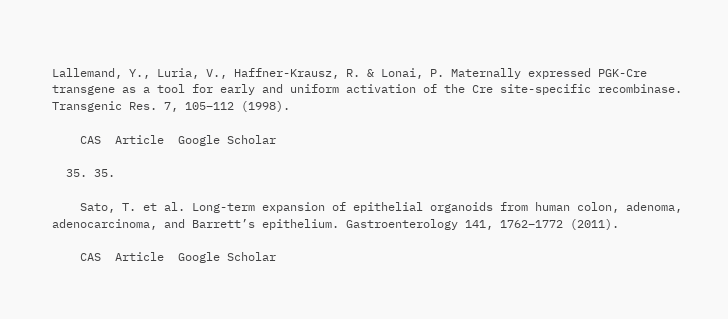Lallemand, Y., Luria, V., Haffner-Krausz, R. & Lonai, P. Maternally expressed PGK-Cre transgene as a tool for early and uniform activation of the Cre site-specific recombinase. Transgenic Res. 7, 105–112 (1998).

    CAS  Article  Google Scholar

  35. 35.

    Sato, T. et al. Long-term expansion of epithelial organoids from human colon, adenoma, adenocarcinoma, and Barrett’s epithelium. Gastroenterology 141, 1762–1772 (2011).

    CAS  Article  Google Scholar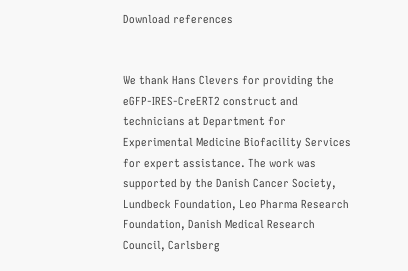Download references


We thank Hans Clevers for providing the eGFP-IRES-CreERT2 construct and technicians at Department for Experimental Medicine Biofacility Services for expert assistance. The work was supported by the Danish Cancer Society, Lundbeck Foundation, Leo Pharma Research Foundation, Danish Medical Research Council, Carlsberg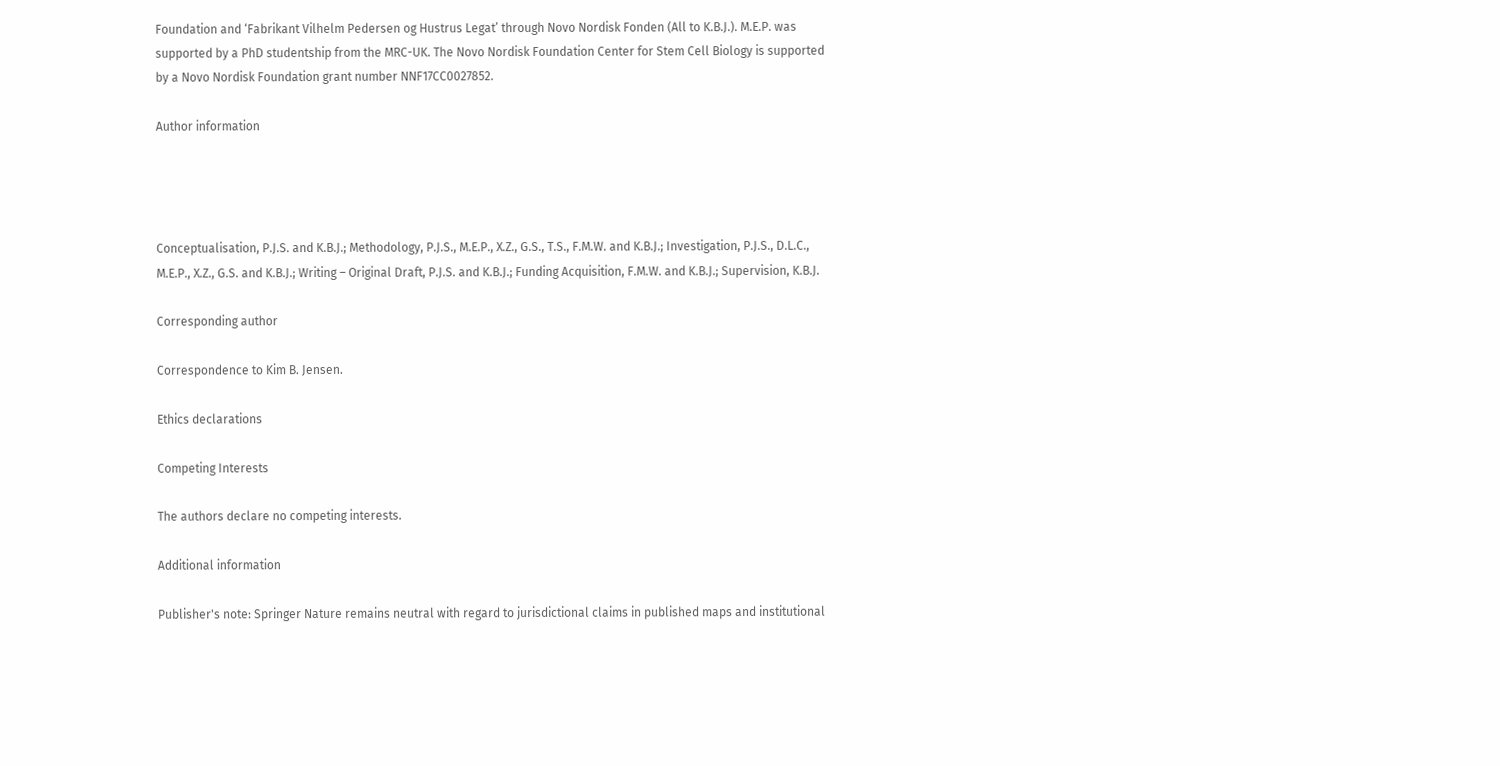Foundation and ‘Fabrikant Vilhelm Pedersen og Hustrus Legat’ through Novo Nordisk Fonden (All to K.B.J.). M.E.P. was supported by a PhD studentship from the MRC-UK. The Novo Nordisk Foundation Center for Stem Cell Biology is supported by a Novo Nordisk Foundation grant number NNF17CC0027852.

Author information




Conceptualisation, P.J.S. and K.B.J.; Methodology, P.J.S., M.E.P., X.Z., G.S., T.S., F.M.W. and K.B.J.; Investigation, P.J.S., D.L.C., M.E.P., X.Z., G.S. and K.B.J.; Writing – Original Draft, P.J.S. and K.B.J.; Funding Acquisition, F.M.W. and K.B.J.; Supervision, K.B.J.

Corresponding author

Correspondence to Kim B. Jensen.

Ethics declarations

Competing Interests

The authors declare no competing interests.

Additional information

Publisher's note: Springer Nature remains neutral with regard to jurisdictional claims in published maps and institutional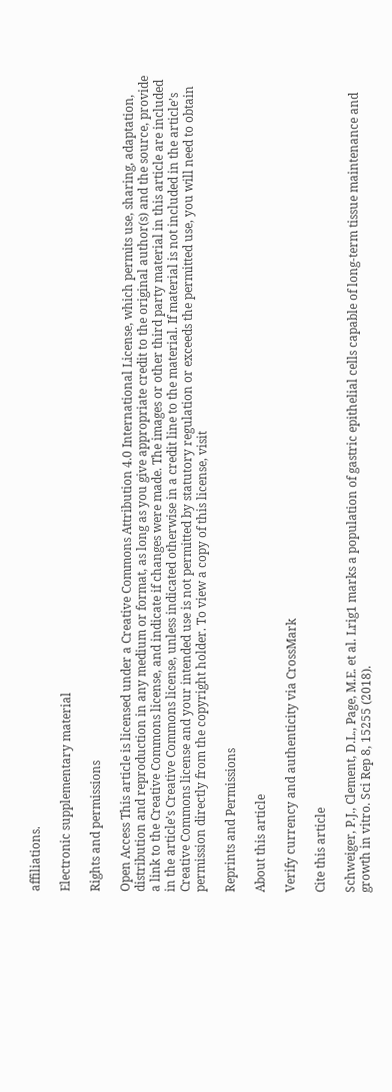affiliations.

Electronic supplementary material

Rights and permissions

Open Access This article is licensed under a Creative Commons Attribution 4.0 International License, which permits use, sharing, adaptation, distribution and reproduction in any medium or format, as long as you give appropriate credit to the original author(s) and the source, provide a link to the Creative Commons license, and indicate if changes were made. The images or other third party material in this article are included in the article’s Creative Commons license, unless indicated otherwise in a credit line to the material. If material is not included in the article’s Creative Commons license and your intended use is not permitted by statutory regulation or exceeds the permitted use, you will need to obtain permission directly from the copyright holder. To view a copy of this license, visit

Reprints and Permissions

About this article

Verify currency and authenticity via CrossMark

Cite this article

Schweiger, P.J., Clement, D.L., Page, M.E. et al. Lrig1 marks a population of gastric epithelial cells capable of long-term tissue maintenance and growth in vitro. Sci Rep 8, 15255 (2018).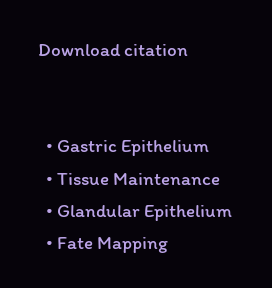Download citation


  • Gastric Epithelium
  • Tissue Maintenance
  • Glandular Epithelium
  • Fate Mapping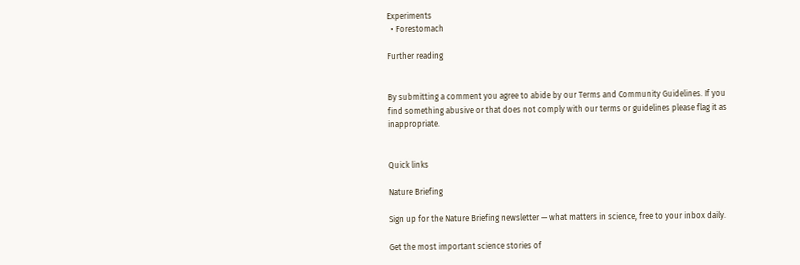Experiments
  • Forestomach

Further reading


By submitting a comment you agree to abide by our Terms and Community Guidelines. If you find something abusive or that does not comply with our terms or guidelines please flag it as inappropriate.


Quick links

Nature Briefing

Sign up for the Nature Briefing newsletter — what matters in science, free to your inbox daily.

Get the most important science stories of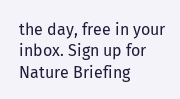the day, free in your inbox. Sign up for Nature Briefing